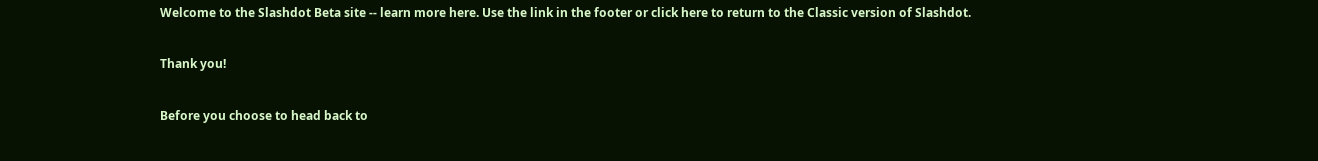Welcome to the Slashdot Beta site -- learn more here. Use the link in the footer or click here to return to the Classic version of Slashdot.

Thank you!

Before you choose to head back to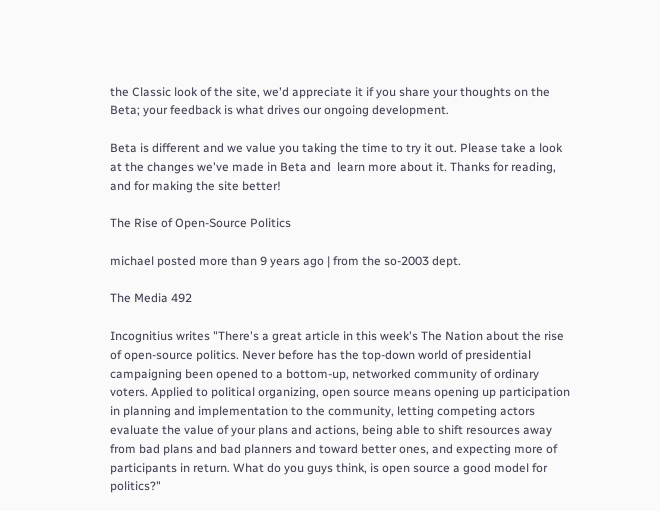the Classic look of the site, we'd appreciate it if you share your thoughts on the Beta; your feedback is what drives our ongoing development.

Beta is different and we value you taking the time to try it out. Please take a look at the changes we've made in Beta and  learn more about it. Thanks for reading, and for making the site better!

The Rise of Open-Source Politics

michael posted more than 9 years ago | from the so-2003 dept.

The Media 492

Incognitius writes "There's a great article in this week's The Nation about the rise of open-source politics. Never before has the top-down world of presidential campaigning been opened to a bottom-up, networked community of ordinary voters. Applied to political organizing, open source means opening up participation in planning and implementation to the community, letting competing actors evaluate the value of your plans and actions, being able to shift resources away from bad plans and bad planners and toward better ones, and expecting more of participants in return. What do you guys think, is open source a good model for politics?"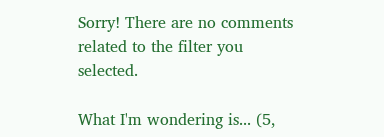Sorry! There are no comments related to the filter you selected.

What I'm wondering is... (5,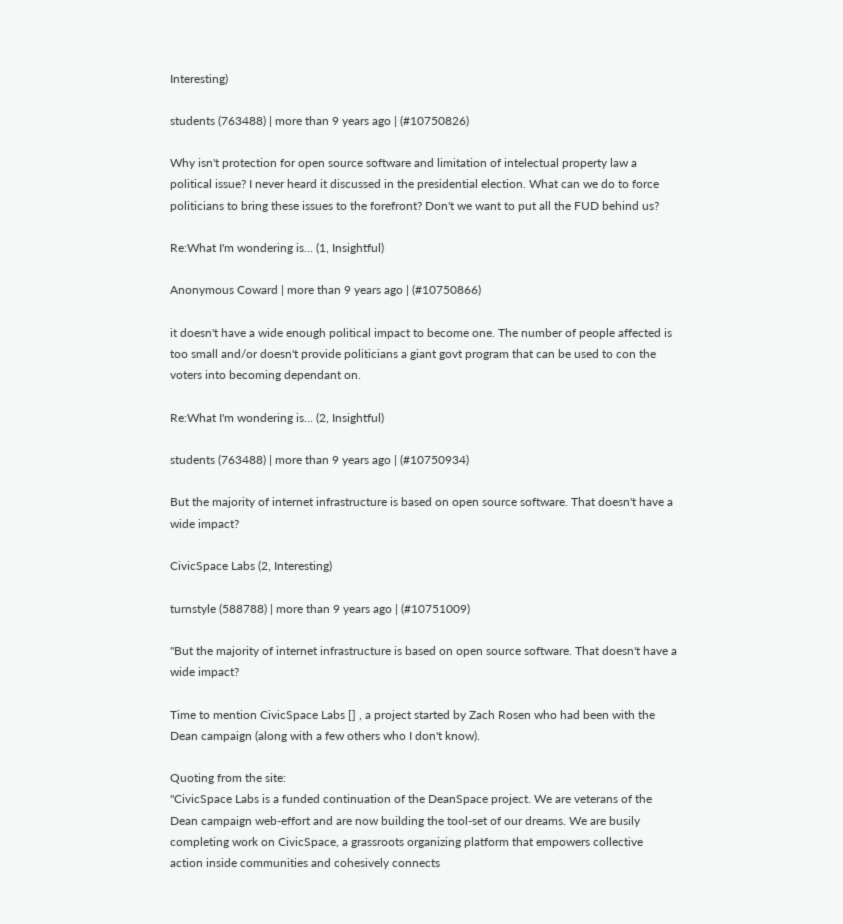Interesting)

students (763488) | more than 9 years ago | (#10750826)

Why isn't protection for open source software and limitation of intelectual property law a political issue? I never heard it discussed in the presidential election. What can we do to force politicians to bring these issues to the forefront? Don't we want to put all the FUD behind us?

Re:What I'm wondering is... (1, Insightful)

Anonymous Coward | more than 9 years ago | (#10750866)

it doesn't have a wide enough political impact to become one. The number of people affected is too small and/or doesn't provide politicians a giant govt program that can be used to con the voters into becoming dependant on.

Re:What I'm wondering is... (2, Insightful)

students (763488) | more than 9 years ago | (#10750934)

But the majority of internet infrastructure is based on open source software. That doesn't have a wide impact?

CivicSpace Labs (2, Interesting)

turnstyle (588788) | more than 9 years ago | (#10751009)

"But the majority of internet infrastructure is based on open source software. That doesn't have a wide impact?

Time to mention CivicSpace Labs [] , a project started by Zach Rosen who had been with the Dean campaign (along with a few others who I don't know).

Quoting from the site:
"CivicSpace Labs is a funded continuation of the DeanSpace project. We are veterans of the Dean campaign web-effort and are now building the tool-set of our dreams. We are busily completing work on CivicSpace, a grassroots organizing platform that empowers collective action inside communities and cohesively connects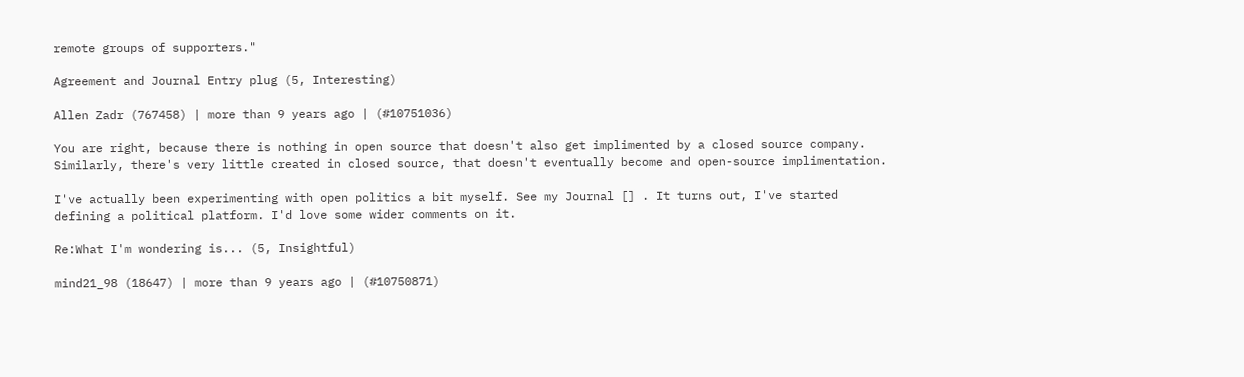remote groups of supporters."

Agreement and Journal Entry plug (5, Interesting)

Allen Zadr (767458) | more than 9 years ago | (#10751036)

You are right, because there is nothing in open source that doesn't also get implimented by a closed source company. Similarly, there's very little created in closed source, that doesn't eventually become and open-source implimentation.

I've actually been experimenting with open politics a bit myself. See my Journal [] . It turns out, I've started defining a political platform. I'd love some wider comments on it.

Re:What I'm wondering is... (5, Insightful)

mind21_98 (18647) | more than 9 years ago | (#10750871)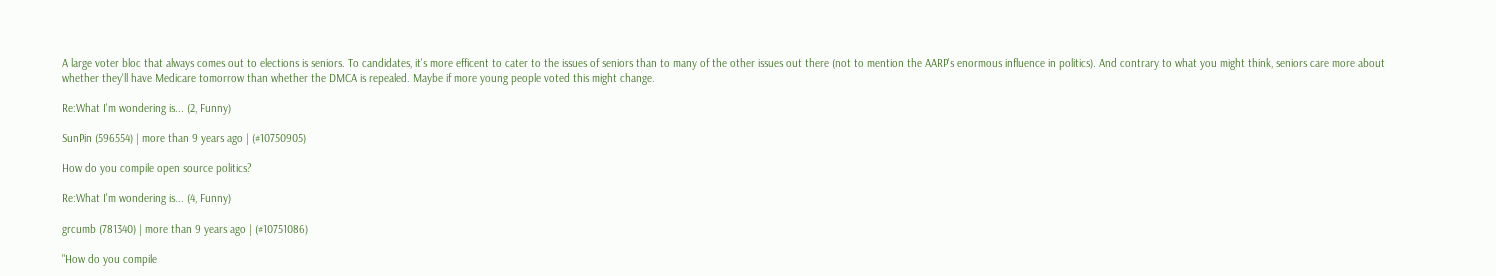A large voter bloc that always comes out to elections is seniors. To candidates, it's more efficent to cater to the issues of seniors than to many of the other issues out there (not to mention the AARP's enormous influence in politics). And contrary to what you might think, seniors care more about whether they'll have Medicare tomorrow than whether the DMCA is repealed. Maybe if more young people voted this might change.

Re:What I'm wondering is... (2, Funny)

SunPin (596554) | more than 9 years ago | (#10750905)

How do you compile open source politics?

Re:What I'm wondering is... (4, Funny)

grcumb (781340) | more than 9 years ago | (#10751086)

"How do you compile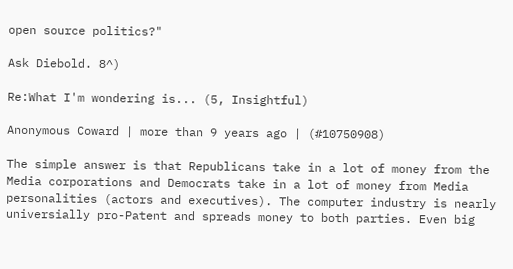open source politics?"

Ask Diebold. 8^)

Re:What I'm wondering is... (5, Insightful)

Anonymous Coward | more than 9 years ago | (#10750908)

The simple answer is that Republicans take in a lot of money from the Media corporations and Democrats take in a lot of money from Media personalities (actors and executives). The computer industry is nearly universially pro-Patent and spreads money to both parties. Even big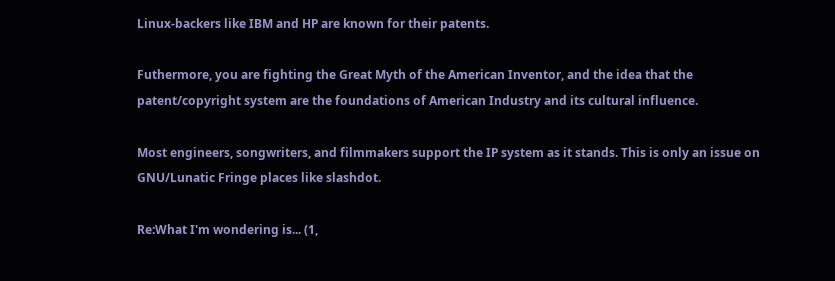Linux-backers like IBM and HP are known for their patents.

Futhermore, you are fighting the Great Myth of the American Inventor, and the idea that the patent/copyright system are the foundations of American Industry and its cultural influence.

Most engineers, songwriters, and filmmakers support the IP system as it stands. This is only an issue on GNU/Lunatic Fringe places like slashdot.

Re:What I'm wondering is... (1,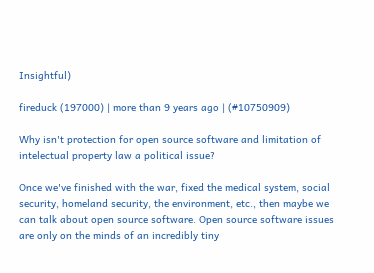Insightful)

fireduck (197000) | more than 9 years ago | (#10750909)

Why isn't protection for open source software and limitation of intelectual property law a political issue?

Once we've finished with the war, fixed the medical system, social security, homeland security, the environment, etc., then maybe we can talk about open source software. Open source software issues are only on the minds of an incredibly tiny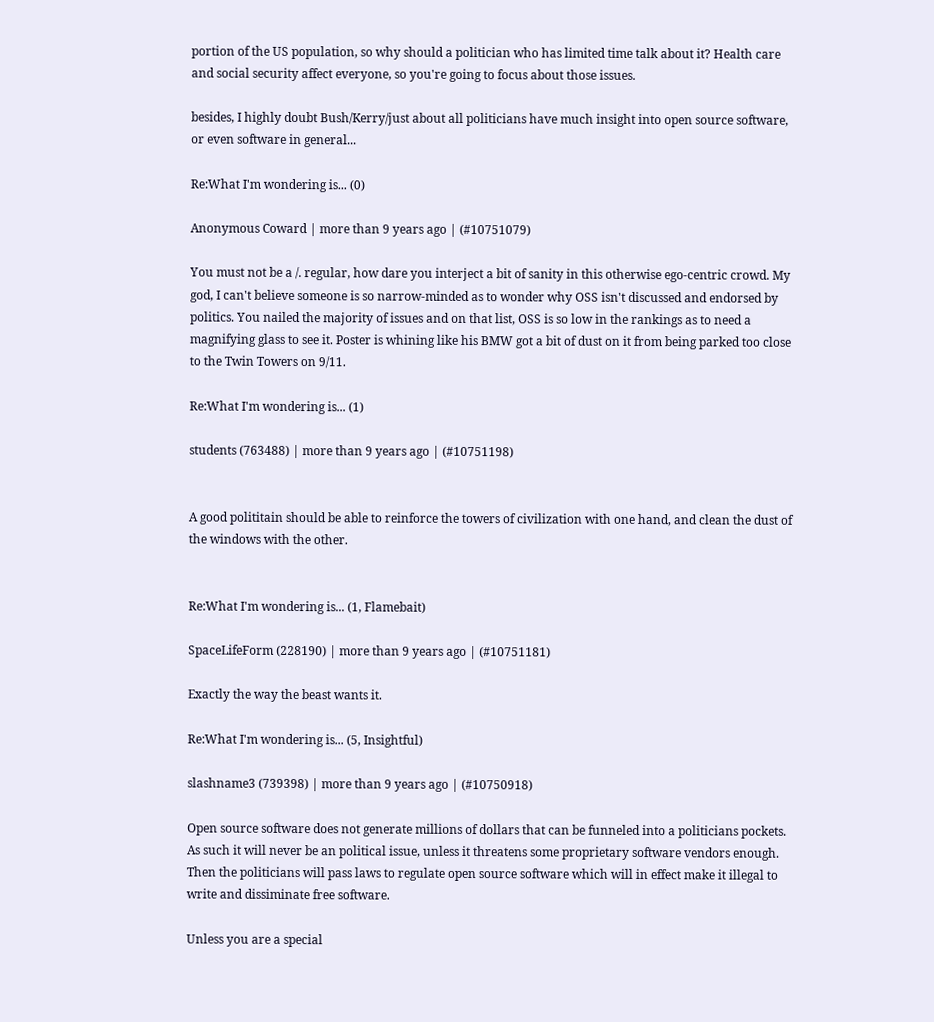portion of the US population, so why should a politician who has limited time talk about it? Health care and social security affect everyone, so you're going to focus about those issues.

besides, I highly doubt Bush/Kerry/just about all politicians have much insight into open source software, or even software in general...

Re:What I'm wondering is... (0)

Anonymous Coward | more than 9 years ago | (#10751079)

You must not be a /. regular, how dare you interject a bit of sanity in this otherwise ego-centric crowd. My god, I can't believe someone is so narrow-minded as to wonder why OSS isn't discussed and endorsed by politics. You nailed the majority of issues and on that list, OSS is so low in the rankings as to need a magnifying glass to see it. Poster is whining like his BMW got a bit of dust on it from being parked too close to the Twin Towers on 9/11.

Re:What I'm wondering is... (1)

students (763488) | more than 9 years ago | (#10751198)


A good polititain should be able to reinforce the towers of civilization with one hand, and clean the dust of the windows with the other.


Re:What I'm wondering is... (1, Flamebait)

SpaceLifeForm (228190) | more than 9 years ago | (#10751181)

Exactly the way the beast wants it.

Re:What I'm wondering is... (5, Insightful)

slashname3 (739398) | more than 9 years ago | (#10750918)

Open source software does not generate millions of dollars that can be funneled into a politicians pockets. As such it will never be an political issue, unless it threatens some proprietary software vendors enough. Then the politicians will pass laws to regulate open source software which will in effect make it illegal to write and dissiminate free software.

Unless you are a special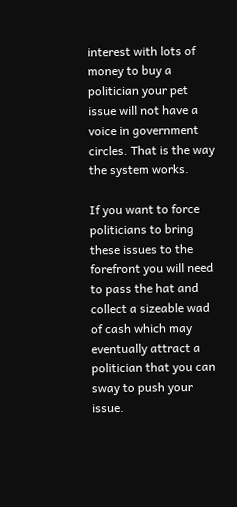interest with lots of money to buy a politician your pet issue will not have a voice in government circles. That is the way the system works.

If you want to force politicians to bring these issues to the forefront you will need to pass the hat and collect a sizeable wad of cash which may eventually attract a politician that you can sway to push your issue.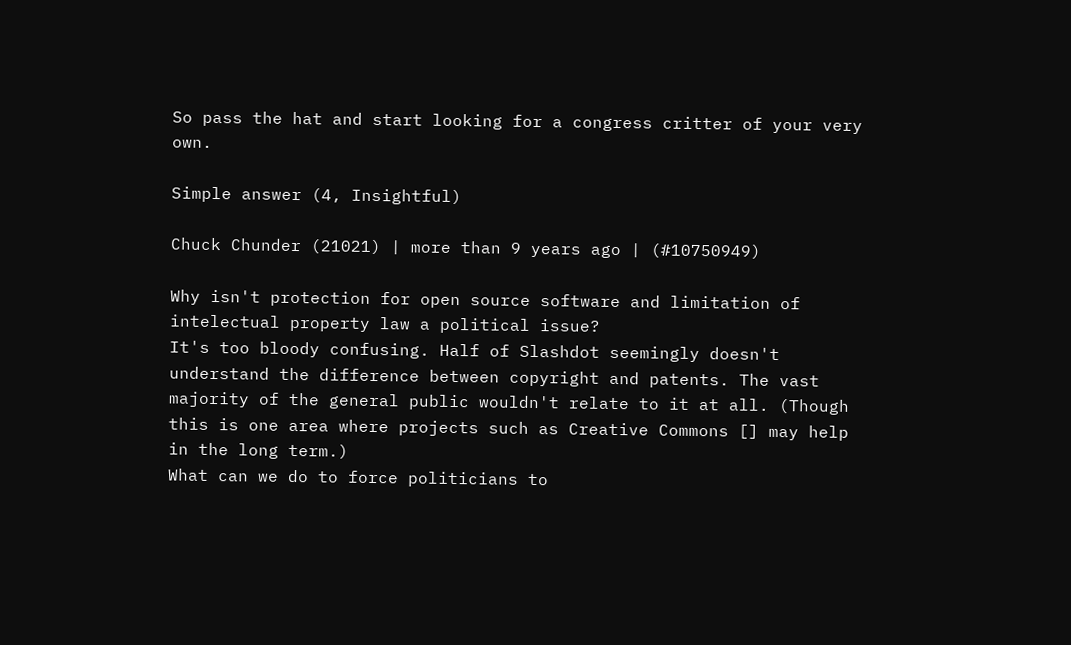So pass the hat and start looking for a congress critter of your very own.

Simple answer (4, Insightful)

Chuck Chunder (21021) | more than 9 years ago | (#10750949)

Why isn't protection for open source software and limitation of intelectual property law a political issue?
It's too bloody confusing. Half of Slashdot seemingly doesn't understand the difference between copyright and patents. The vast majority of the general public wouldn't relate to it at all. (Though this is one area where projects such as Creative Commons [] may help in the long term.)
What can we do to force politicians to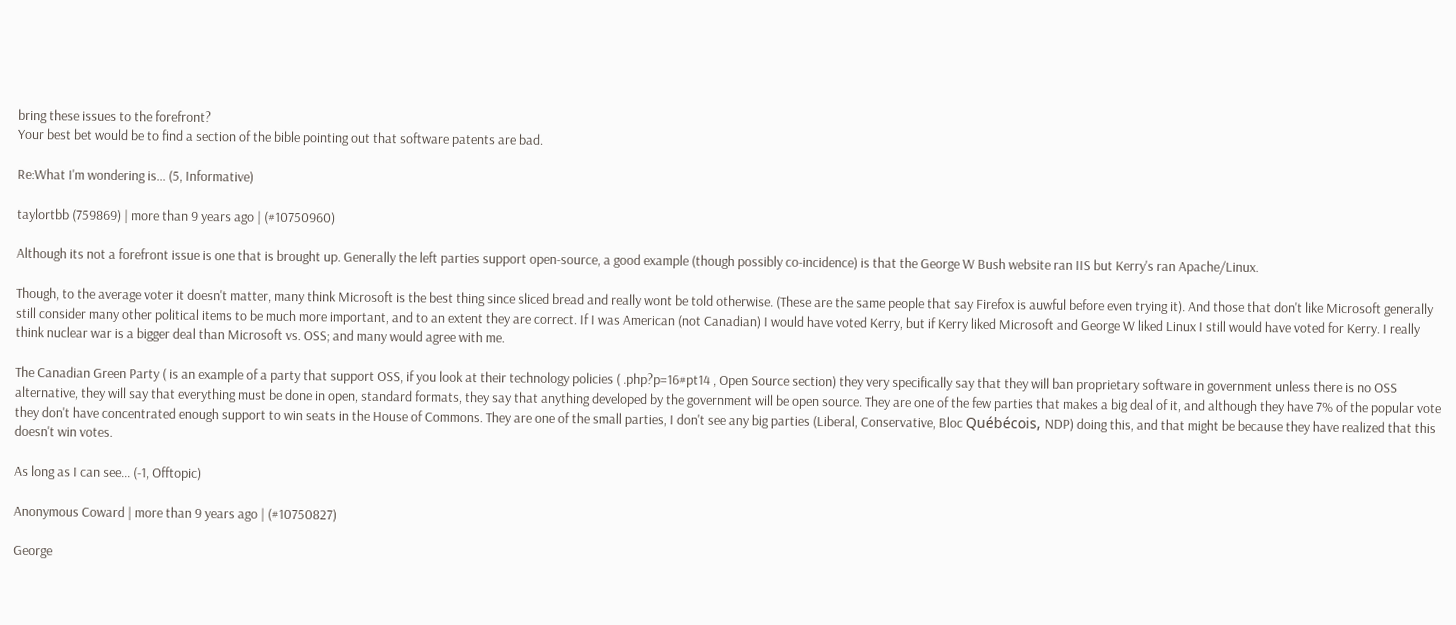bring these issues to the forefront?
Your best bet would be to find a section of the bible pointing out that software patents are bad.

Re:What I'm wondering is... (5, Informative)

taylortbb (759869) | more than 9 years ago | (#10750960)

Although its not a forefront issue is one that is brought up. Generally the left parties support open-source, a good example (though possibly co-incidence) is that the George W Bush website ran IIS but Kerry's ran Apache/Linux.

Though, to the average voter it doesn't matter, many think Microsoft is the best thing since sliced bread and really wont be told otherwise. (These are the same people that say Firefox is auwful before even trying it). And those that don't like Microsoft generally still consider many other political items to be much more important, and to an extent they are correct. If I was American (not Canadian) I would have voted Kerry, but if Kerry liked Microsoft and George W liked Linux I still would have voted for Kerry. I really think nuclear war is a bigger deal than Microsoft vs. OSS; and many would agree with me.

The Canadian Green Party ( is an example of a party that support OSS, if you look at their technology policies ( .php?p=16#pt14 , Open Source section) they very specifically say that they will ban proprietary software in government unless there is no OSS alternative, they will say that everything must be done in open, standard formats, they say that anything developed by the government will be open source. They are one of the few parties that makes a big deal of it, and although they have 7% of the popular vote they don't have concentrated enough support to win seats in the House of Commons. They are one of the small parties, I don't see any big parties (Liberal, Conservative, Bloc Québécois, NDP) doing this, and that might be because they have realized that this doesn't win votes.

As long as I can see... (-1, Offtopic)

Anonymous Coward | more than 9 years ago | (#10750827)

George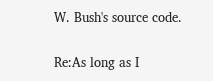W. Bush's source code.

Re:As long as I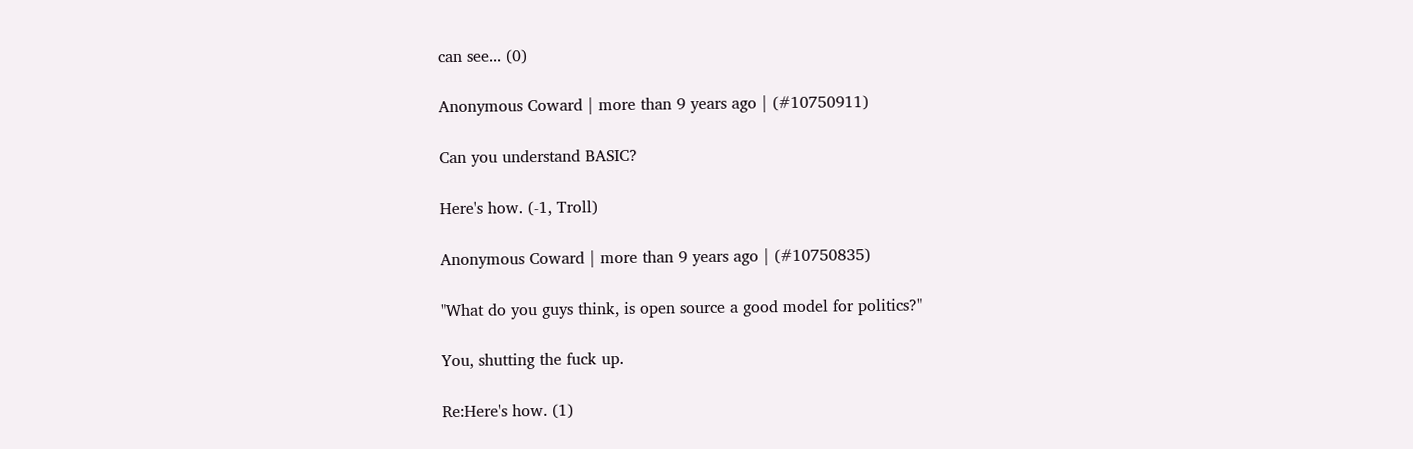can see... (0)

Anonymous Coward | more than 9 years ago | (#10750911)

Can you understand BASIC?

Here's how. (-1, Troll)

Anonymous Coward | more than 9 years ago | (#10750835)

"What do you guys think, is open source a good model for politics?"

You, shutting the fuck up.

Re:Here's how. (1)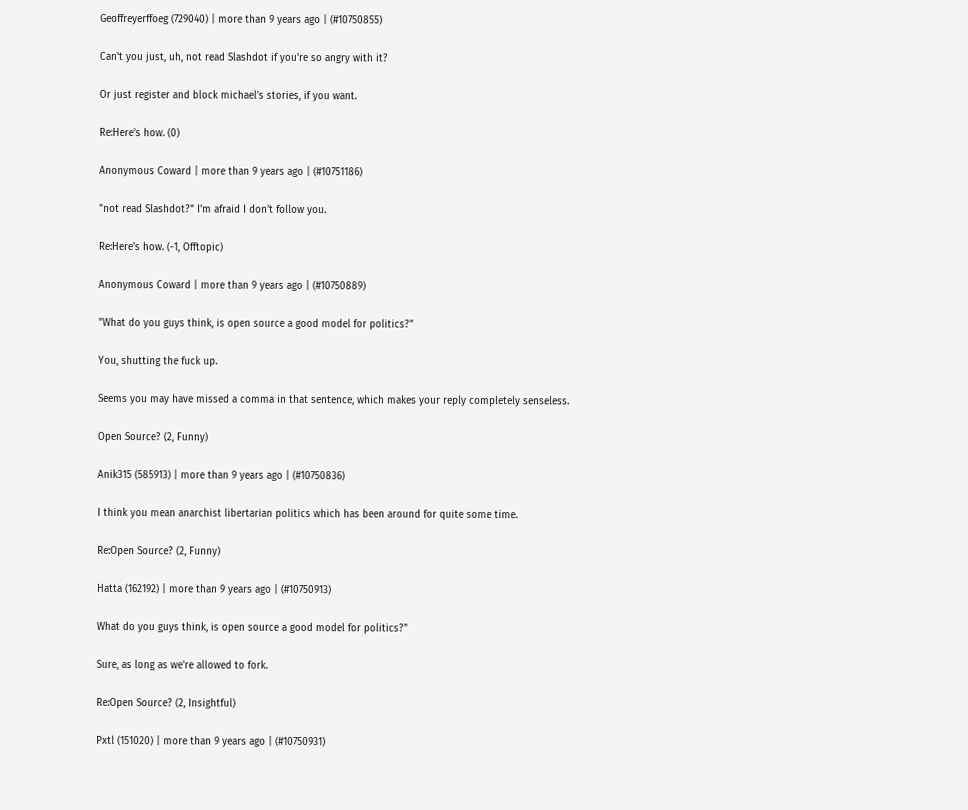Geoffreyerffoeg (729040) | more than 9 years ago | (#10750855)

Can't you just, uh, not read Slashdot if you're so angry with it?

Or just register and block michael's stories, if you want.

Re:Here's how. (0)

Anonymous Coward | more than 9 years ago | (#10751186)

"not read Slashdot?" I'm afraid I don't follow you.

Re:Here's how. (-1, Offtopic)

Anonymous Coward | more than 9 years ago | (#10750889)

"What do you guys think, is open source a good model for politics?"

You, shutting the fuck up.

Seems you may have missed a comma in that sentence, which makes your reply completely senseless.

Open Source? (2, Funny)

Anik315 (585913) | more than 9 years ago | (#10750836)

I think you mean anarchist libertarian politics which has been around for quite some time.

Re:Open Source? (2, Funny)

Hatta (162192) | more than 9 years ago | (#10750913)

What do you guys think, is open source a good model for politics?"

Sure, as long as we're allowed to fork.

Re:Open Source? (2, Insightful)

Pxtl (151020) | more than 9 years ago | (#10750931)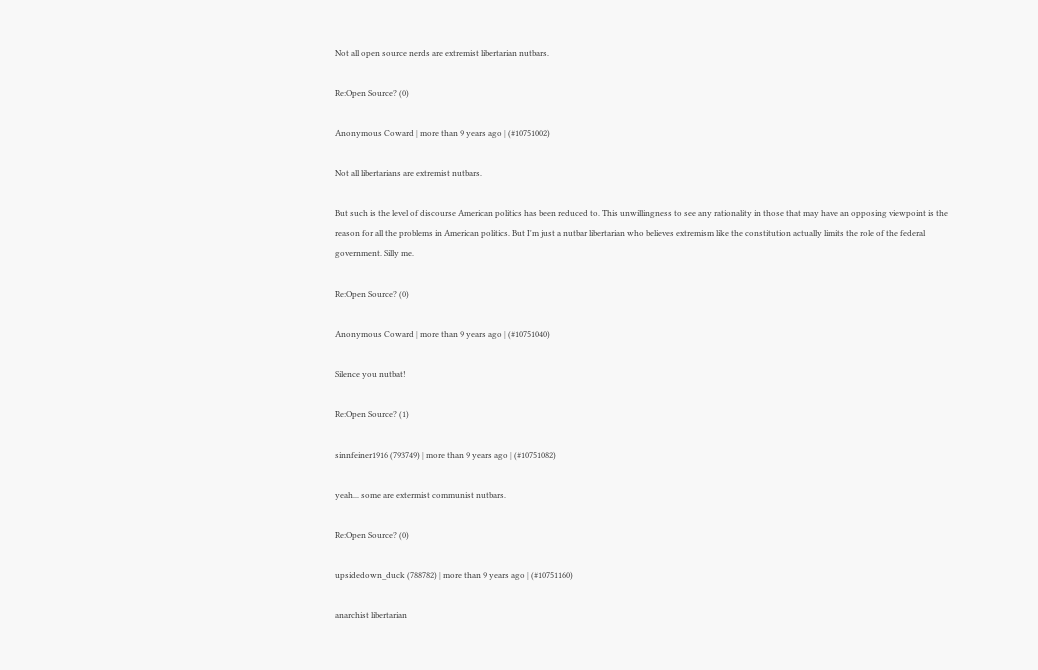Not all open source nerds are extremist libertarian nutbars.

Re:Open Source? (0)

Anonymous Coward | more than 9 years ago | (#10751002)

Not all libertarians are extremist nutbars.

But such is the level of discourse American politics has been reduced to. This unwillingness to see any rationality in those that may have an opposing viewpoint is the reason for all the problems in American politics. But I'm just a nutbar libertarian who believes extremism like the constitution actually limits the role of the federal government. Silly me.

Re:Open Source? (0)

Anonymous Coward | more than 9 years ago | (#10751040)

Silence you nutbat!

Re:Open Source? (1)

sinnfeiner1916 (793749) | more than 9 years ago | (#10751082)

yeah... some are extermist communist nutbars.

Re:Open Source? (0)

upsidedown_duck (788782) | more than 9 years ago | (#10751160)

anarchist libertarian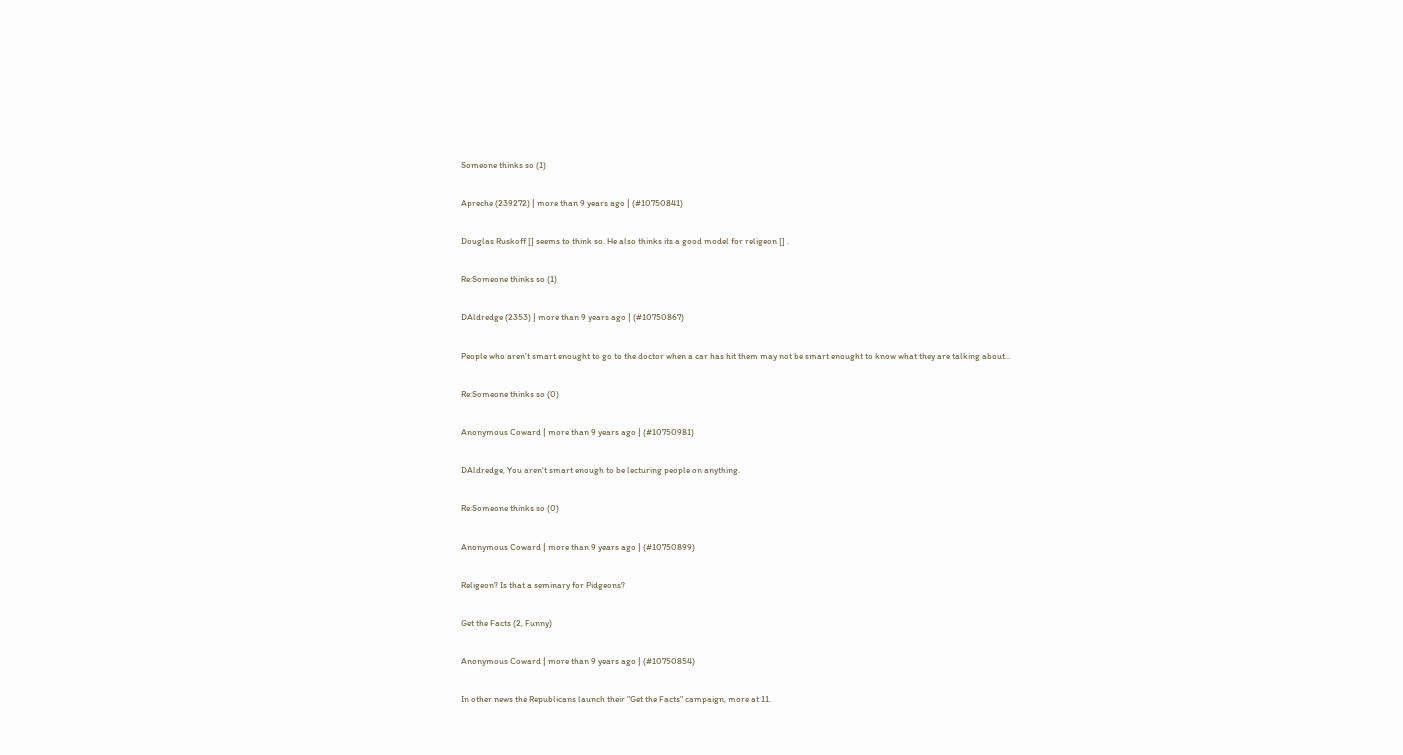Someone thinks so (1)

Apreche (239272) | more than 9 years ago | (#10750841)

Douglas Ruskoff [] seems to think so. He also thinks its a good model for religeon [] .

Re:Someone thinks so (1)

DAldredge (2353) | more than 9 years ago | (#10750867)

People who aren't smart enought to go to the doctor when a car has hit them may not be smart enought to know what they are talking about...

Re:Someone thinks so (0)

Anonymous Coward | more than 9 years ago | (#10750981)

DAldredge, You aren't smart enough to be lecturing people on anything.

Re:Someone thinks so (0)

Anonymous Coward | more than 9 years ago | (#10750899)

Religeon? Is that a seminary for Pidgeons?

Get the Facts (2, Funny)

Anonymous Coward | more than 9 years ago | (#10750854)

In other news the Republicans launch their "Get the Facts" campaign, more at 11.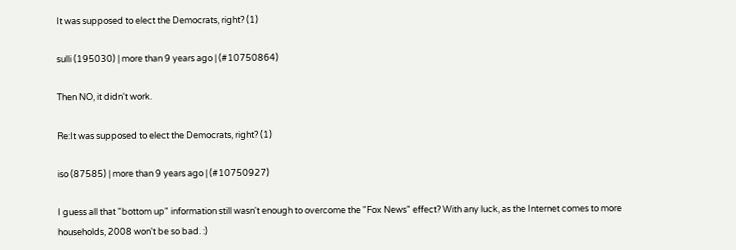It was supposed to elect the Democrats, right? (1)

sulli (195030) | more than 9 years ago | (#10750864)

Then NO, it didn't work.

Re:It was supposed to elect the Democrats, right? (1)

iso (87585) | more than 9 years ago | (#10750927)

I guess all that "bottom up" information still wasn't enough to overcome the "Fox News" effect? With any luck, as the Internet comes to more households, 2008 won't be so bad. :)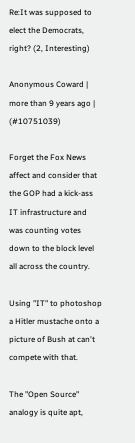Re:It was supposed to elect the Democrats, right? (2, Interesting)

Anonymous Coward | more than 9 years ago | (#10751039)

Forget the Fox News affect and consider that the GOP had a kick-ass IT infrastructure and was counting votes down to the block level all across the country.

Using "IT" to photoshop a Hitler mustache onto a picture of Bush at can't compete with that.

The "Open Source" analogy is quite apt,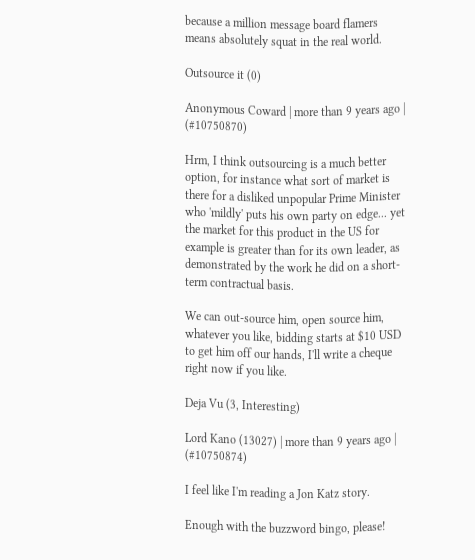because a million message board flamers means absolutely squat in the real world.

Outsource it (0)

Anonymous Coward | more than 9 years ago | (#10750870)

Hrm, I think outsourcing is a much better option, for instance what sort of market is there for a disliked unpopular Prime Minister who 'mildly' puts his own party on edge... yet the market for this product in the US for example is greater than for its own leader, as demonstrated by the work he did on a short-term contractual basis.

We can out-source him, open source him, whatever you like, bidding starts at $10 USD to get him off our hands, I'll write a cheque right now if you like.

Deja Vu (3, Interesting)

Lord Kano (13027) | more than 9 years ago | (#10750874)

I feel like I'm reading a Jon Katz story.

Enough with the buzzword bingo, please!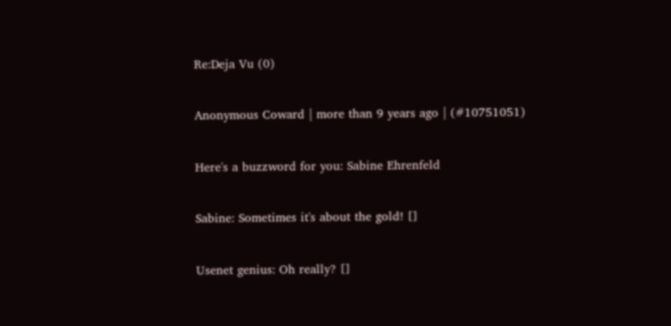Re:Deja Vu (0)

Anonymous Coward | more than 9 years ago | (#10751051)

Here's a buzzword for you: Sabine Ehrenfeld

Sabine: Sometimes it's about the gold! []

Usenet genius: Oh really? []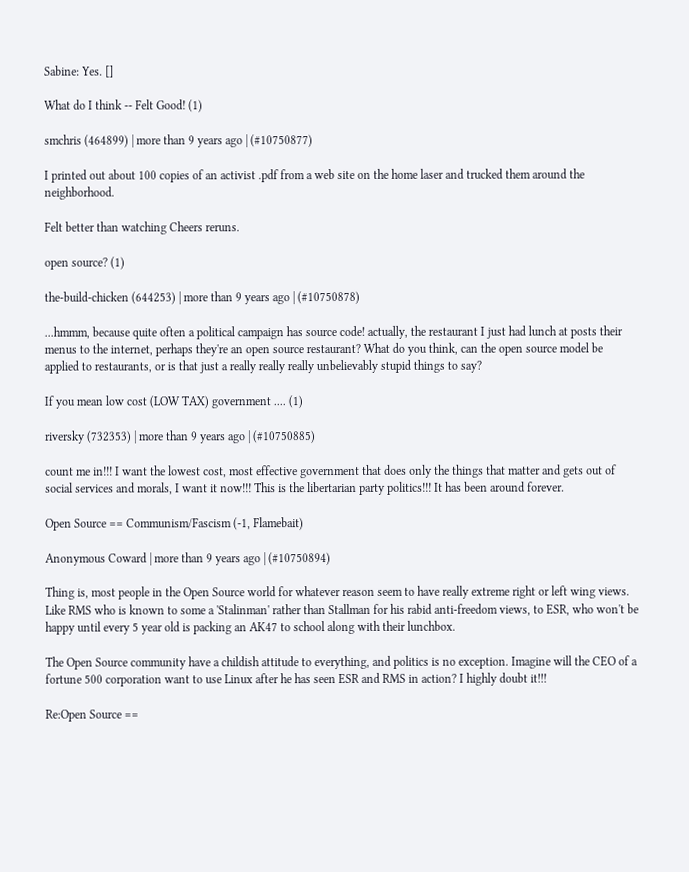Sabine: Yes. []

What do I think -- Felt Good! (1)

smchris (464899) | more than 9 years ago | (#10750877)

I printed out about 100 copies of an activist .pdf from a web site on the home laser and trucked them around the neighborhood.

Felt better than watching Cheers reruns.

open source? (1)

the-build-chicken (644253) | more than 9 years ago | (#10750878)

...hmmm, because quite often a political campaign has source code! actually, the restaurant I just had lunch at posts their menus to the internet, perhaps they're an open source restaurant? What do you think, can the open source model be applied to restaurants, or is that just a really really really unbelievably stupid things to say?

If you mean low cost (LOW TAX) government .... (1)

riversky (732353) | more than 9 years ago | (#10750885)

count me in!!! I want the lowest cost, most effective government that does only the things that matter and gets out of social services and morals, I want it now!!! This is the libertarian party politics!!! It has been around forever.

Open Source == Communism/Fascism (-1, Flamebait)

Anonymous Coward | more than 9 years ago | (#10750894)

Thing is, most people in the Open Source world for whatever reason seem to have really extreme right or left wing views. Like RMS who is known to some a 'Stalinman' rather than Stallman for his rabid anti-freedom views, to ESR, who won't be happy until every 5 year old is packing an AK47 to school along with their lunchbox.

The Open Source community have a childish attitude to everything, and politics is no exception. Imagine will the CEO of a fortune 500 corporation want to use Linux after he has seen ESR and RMS in action? I highly doubt it!!!

Re:Open Source ==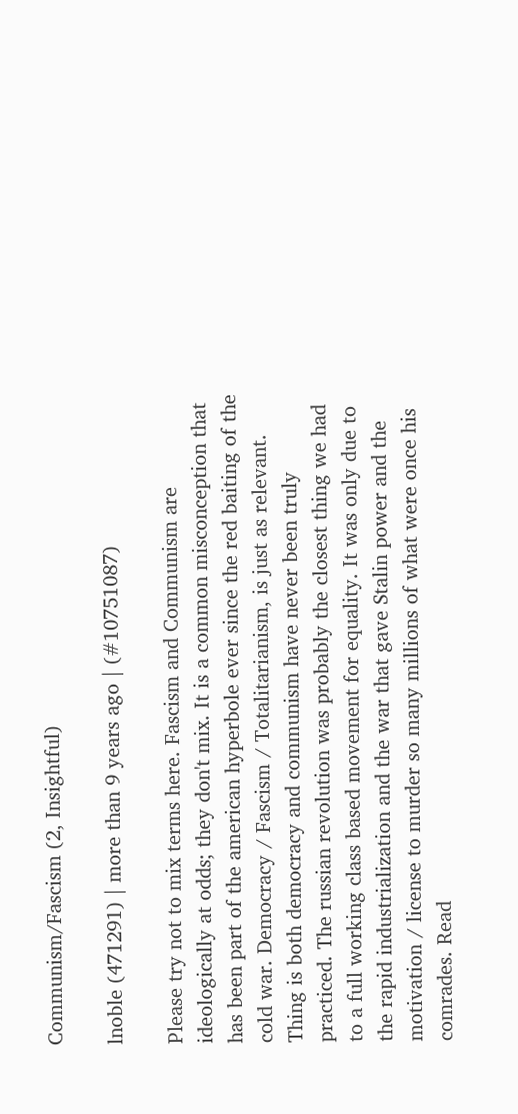Communism/Fascism (2, Insightful)

lnoble (471291) | more than 9 years ago | (#10751087)

Please try not to mix terms here. Fascism and Communism are ideologically at odds; they don't mix. It is a common misconception that has been part of the american hyperbole ever since the red baiting of the cold war. Democracy / Fascism / Totalitarianism, is just as relevant. Thing is both democracy and communism have never been truly practiced. The russian revolution was probably the closest thing we had to a full working class based movement for equality. It was only due to the rapid industrialization and the war that gave Stalin power and the motivation / license to murder so many millions of what were once his comrades. Read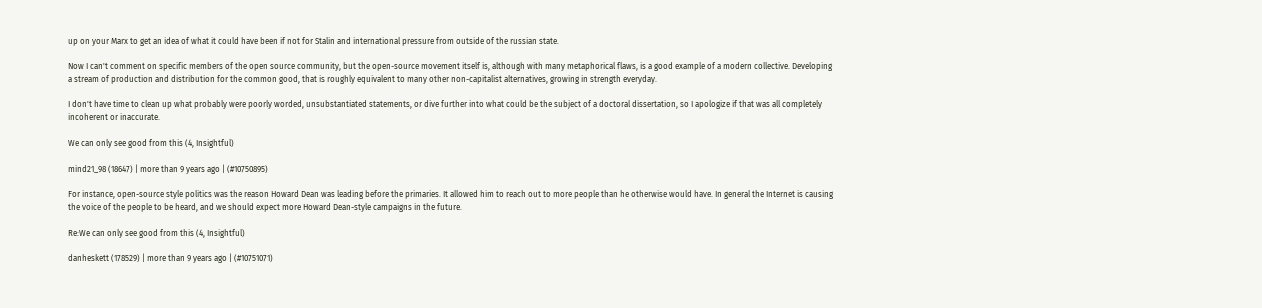up on your Marx to get an idea of what it could have been if not for Stalin and international pressure from outside of the russian state.

Now I can't comment on specific members of the open source community, but the open-source movement itself is, although with many metaphorical flaws, is a good example of a modern collective. Developing a stream of production and distribution for the common good, that is roughly equivalent to many other non-capitalist alternatives, growing in strength everyday.

I don't have time to clean up what probably were poorly worded, unsubstantiated statements, or dive further into what could be the subject of a doctoral dissertation, so I apologize if that was all completely incoherent or inaccurate.

We can only see good from this (4, Insightful)

mind21_98 (18647) | more than 9 years ago | (#10750895)

For instance, open-source style politics was the reason Howard Dean was leading before the primaries. It allowed him to reach out to more people than he otherwise would have. In general the Internet is causing the voice of the people to be heard, and we should expect more Howard Dean-style campaigns in the future.

Re:We can only see good from this (4, Insightful)

danheskett (178529) | more than 9 years ago | (#10751071)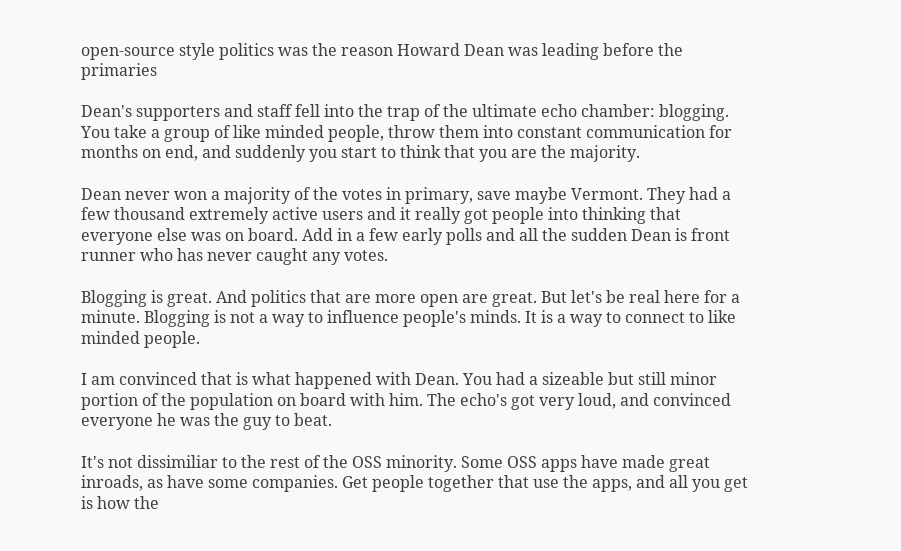open-source style politics was the reason Howard Dean was leading before the primaries

Dean's supporters and staff fell into the trap of the ultimate echo chamber: blogging. You take a group of like minded people, throw them into constant communication for months on end, and suddenly you start to think that you are the majority.

Dean never won a majority of the votes in primary, save maybe Vermont. They had a few thousand extremely active users and it really got people into thinking that everyone else was on board. Add in a few early polls and all the sudden Dean is front runner who has never caught any votes.

Blogging is great. And politics that are more open are great. But let's be real here for a minute. Blogging is not a way to influence people's minds. It is a way to connect to like minded people.

I am convinced that is what happened with Dean. You had a sizeable but still minor portion of the population on board with him. The echo's got very loud, and convinced everyone he was the guy to beat.

It's not dissimiliar to the rest of the OSS minority. Some OSS apps have made great inroads, as have some companies. Get people together that use the apps, and all you get is how the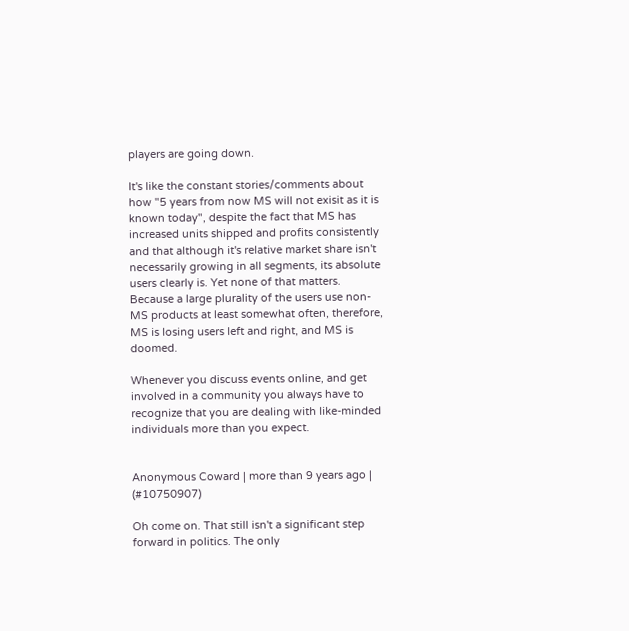players are going down.

It's like the constant stories/comments about how "5 years from now MS will not exisit as it is known today", despite the fact that MS has increased units shipped and profits consistently and that although it's relative market share isn't necessarily growing in all segments, its absolute users clearly is. Yet none of that matters. Because a large plurality of the users use non-MS products at least somewhat often, therefore, MS is losing users left and right, and MS is doomed.

Whenever you discuss events online, and get involved in a community you always have to recognize that you are dealing with like-minded individuals more than you expect.


Anonymous Coward | more than 9 years ago | (#10750907)

Oh come on. That still isn't a significant step forward in politics. The only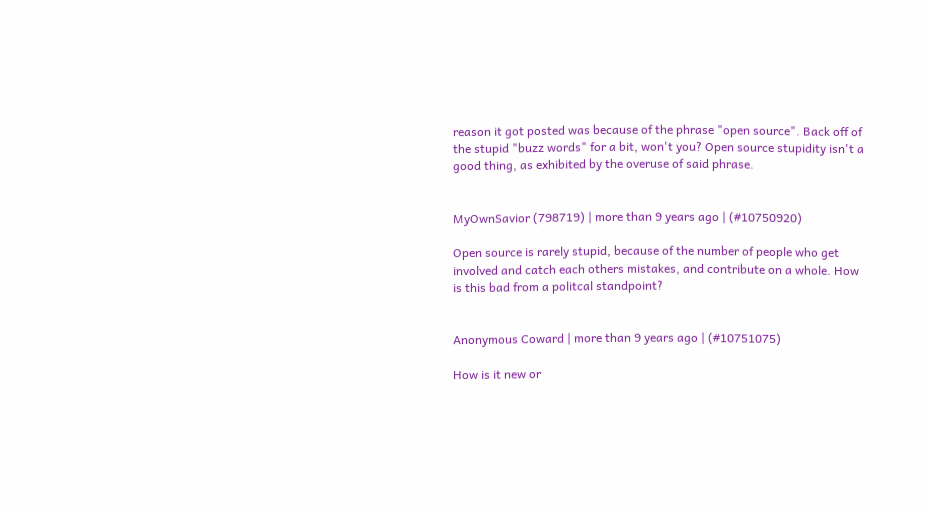reason it got posted was because of the phrase "open source". Back off of the stupid "buzz words" for a bit, won't you? Open source stupidity isn't a good thing, as exhibited by the overuse of said phrase.


MyOwnSavior (798719) | more than 9 years ago | (#10750920)

Open source is rarely stupid, because of the number of people who get involved and catch each others mistakes, and contribute on a whole. How is this bad from a politcal standpoint?


Anonymous Coward | more than 9 years ago | (#10751075)

How is it new or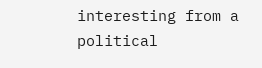interesting from a political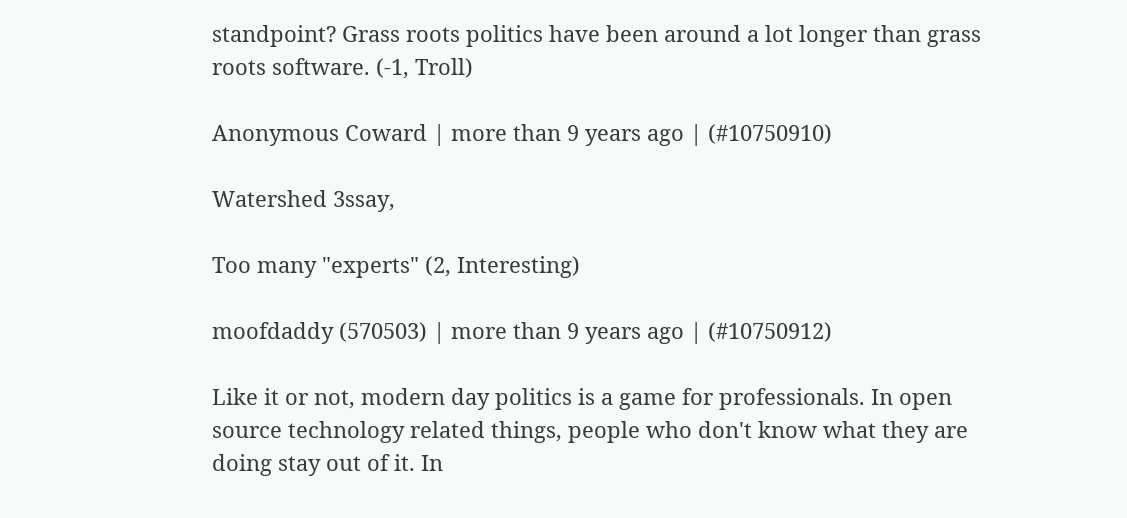standpoint? Grass roots politics have been around a lot longer than grass roots software. (-1, Troll)

Anonymous Coward | more than 9 years ago | (#10750910)

Watershed 3ssay,

Too many "experts" (2, Interesting)

moofdaddy (570503) | more than 9 years ago | (#10750912)

Like it or not, modern day politics is a game for professionals. In open source technology related things, people who don't know what they are doing stay out of it. In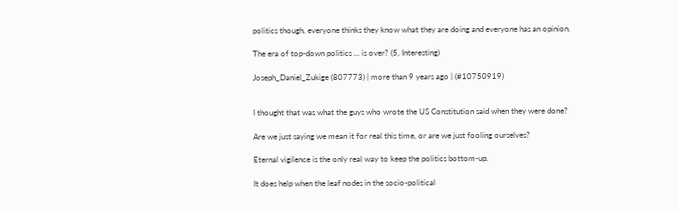politics though, everyone thinks they know what they are doing and everyone has an opinion.

The era of top-down politics ... is over? (5, Interesting)

Joseph_Daniel_Zukige (807773) | more than 9 years ago | (#10750919)


I thought that was what the guys who wrote the US Constitution said when they were done?

Are we just saying we mean it for real this time, or are we just fooling ourselves?

Eternal vigilence is the only real way to keep the politics bottom-up.

It does help when the leaf nodes in the socio-political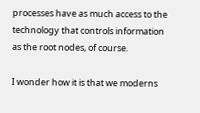processes have as much access to the technology that controls information as the root nodes, of course.

I wonder how it is that we moderns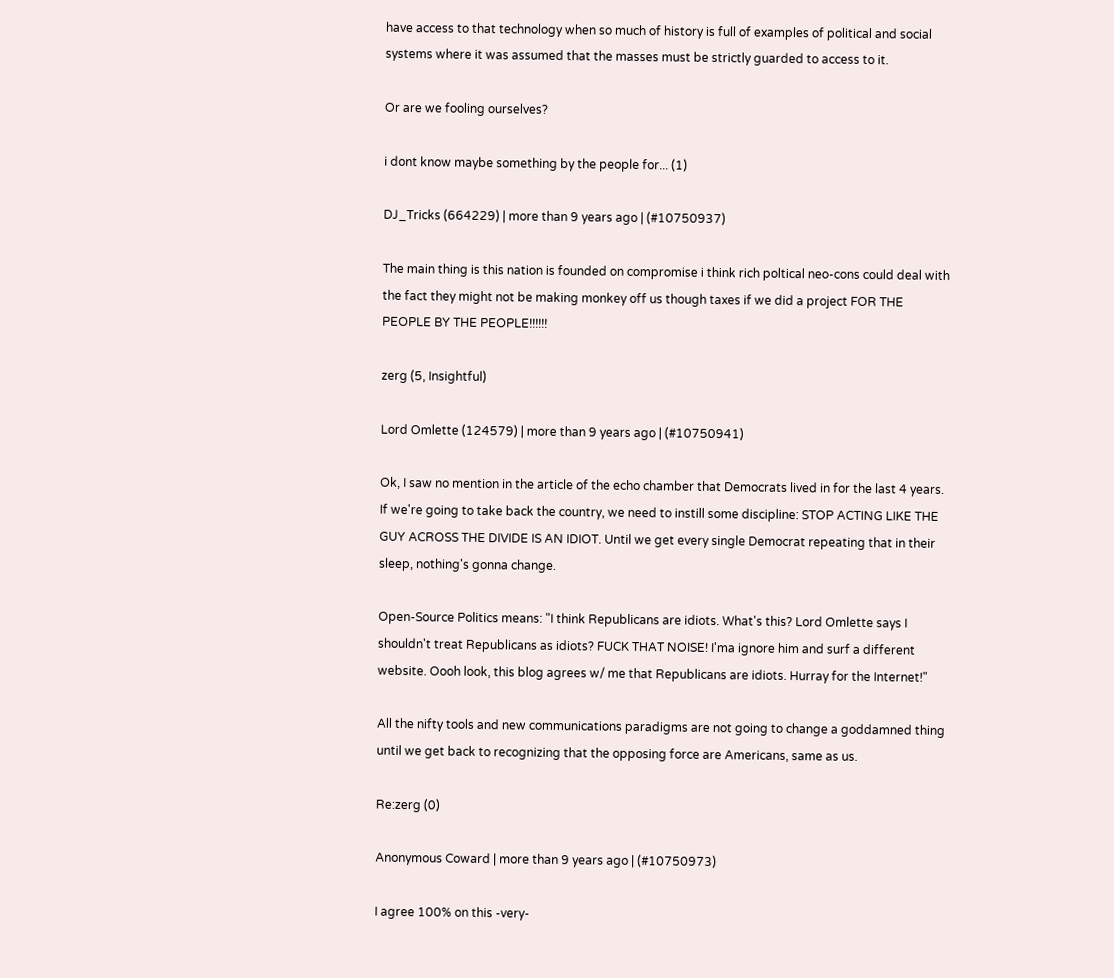have access to that technology when so much of history is full of examples of political and social systems where it was assumed that the masses must be strictly guarded to access to it.

Or are we fooling ourselves?

i dont know maybe something by the people for... (1)

DJ_Tricks (664229) | more than 9 years ago | (#10750937)

The main thing is this nation is founded on compromise i think rich poltical neo-cons could deal with the fact they might not be making monkey off us though taxes if we did a project FOR THE PEOPLE BY THE PEOPLE!!!!!!

zerg (5, Insightful)

Lord Omlette (124579) | more than 9 years ago | (#10750941)

Ok, I saw no mention in the article of the echo chamber that Democrats lived in for the last 4 years. If we're going to take back the country, we need to instill some discipline: STOP ACTING LIKE THE GUY ACROSS THE DIVIDE IS AN IDIOT. Until we get every single Democrat repeating that in their sleep, nothing's gonna change.

Open-Source Politics means: "I think Republicans are idiots. What's this? Lord Omlette says I shouldn't treat Republicans as idiots? FUCK THAT NOISE! I'ma ignore him and surf a different website. Oooh look, this blog agrees w/ me that Republicans are idiots. Hurray for the Internet!"

All the nifty tools and new communications paradigms are not going to change a goddamned thing until we get back to recognizing that the opposing force are Americans, same as us.

Re:zerg (0)

Anonymous Coward | more than 9 years ago | (#10750973)

I agree 100% on this -very-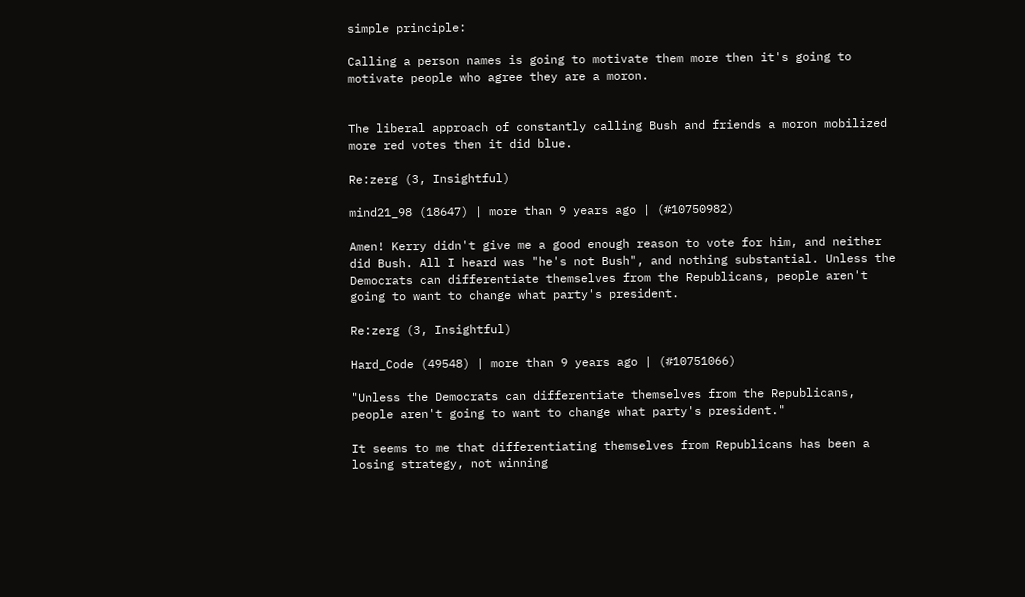simple principle:

Calling a person names is going to motivate them more then it's going to motivate people who agree they are a moron.


The liberal approach of constantly calling Bush and friends a moron mobilized more red votes then it did blue.

Re:zerg (3, Insightful)

mind21_98 (18647) | more than 9 years ago | (#10750982)

Amen! Kerry didn't give me a good enough reason to vote for him, and neither did Bush. All I heard was "he's not Bush", and nothing substantial. Unless the Democrats can differentiate themselves from the Republicans, people aren't going to want to change what party's president.

Re:zerg (3, Insightful)

Hard_Code (49548) | more than 9 years ago | (#10751066)

"Unless the Democrats can differentiate themselves from the Republicans, people aren't going to want to change what party's president."

It seems to me that differentiating themselves from Republicans has been a losing strategy, not winning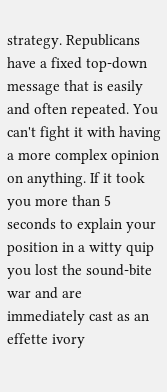strategy. Republicans have a fixed top-down message that is easily and often repeated. You can't fight it with having a more complex opinion on anything. If it took you more than 5 seconds to explain your position in a witty quip you lost the sound-bite war and are immediately cast as an effette ivory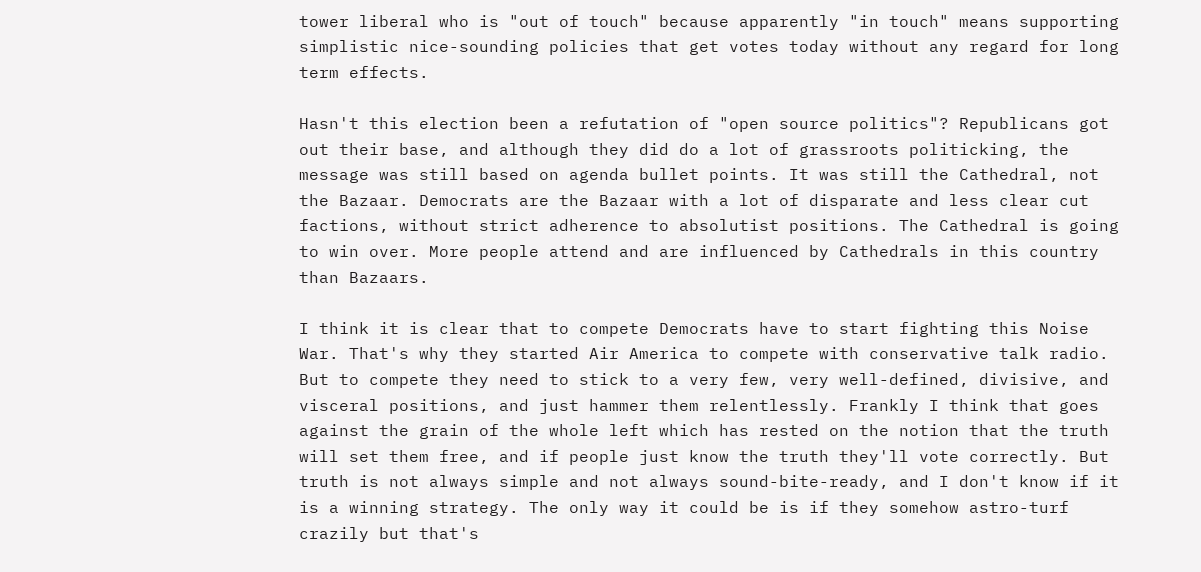tower liberal who is "out of touch" because apparently "in touch" means supporting simplistic nice-sounding policies that get votes today without any regard for long term effects.

Hasn't this election been a refutation of "open source politics"? Republicans got out their base, and although they did do a lot of grassroots politicking, the message was still based on agenda bullet points. It was still the Cathedral, not the Bazaar. Democrats are the Bazaar with a lot of disparate and less clear cut factions, without strict adherence to absolutist positions. The Cathedral is going to win over. More people attend and are influenced by Cathedrals in this country than Bazaars.

I think it is clear that to compete Democrats have to start fighting this Noise War. That's why they started Air America to compete with conservative talk radio. But to compete they need to stick to a very few, very well-defined, divisive, and visceral positions, and just hammer them relentlessly. Frankly I think that goes against the grain of the whole left which has rested on the notion that the truth will set them free, and if people just know the truth they'll vote correctly. But truth is not always simple and not always sound-bite-ready, and I don't know if it is a winning strategy. The only way it could be is if they somehow astro-turf crazily but that's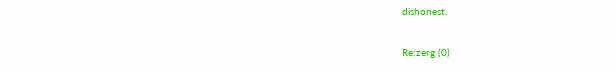dishonest.

Re:zerg (0)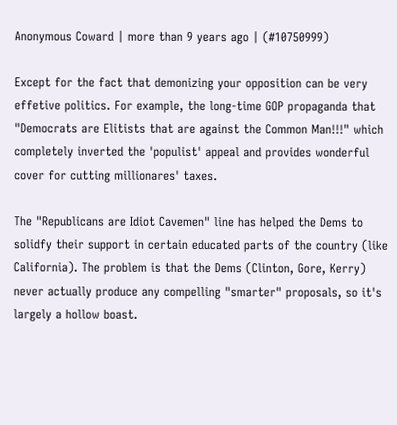Anonymous Coward | more than 9 years ago | (#10750999)

Except for the fact that demonizing your opposition can be very effetive politics. For example, the long-time GOP propaganda that "Democrats are Elitists that are against the Common Man!!!" which completely inverted the 'populist' appeal and provides wonderful cover for cutting millionares' taxes.

The "Republicans are Idiot Cavemen" line has helped the Dems to solidfy their support in certain educated parts of the country (like California). The problem is that the Dems (Clinton, Gore, Kerry) never actually produce any compelling "smarter" proposals, so it's largely a hollow boast.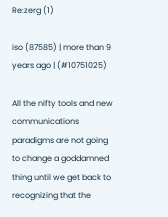Re:zerg (1)

iso (87585) | more than 9 years ago | (#10751025)

All the nifty tools and new communications paradigms are not going to change a goddamned thing until we get back to recognizing that the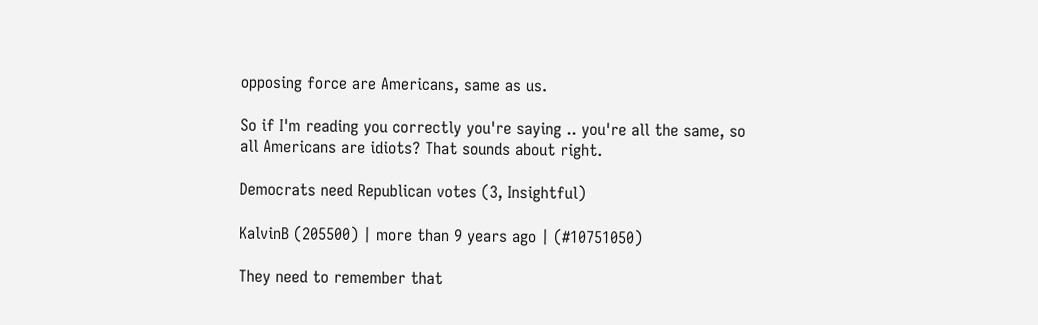opposing force are Americans, same as us.

So if I'm reading you correctly you're saying .. you're all the same, so all Americans are idiots? That sounds about right.

Democrats need Republican votes (3, Insightful)

KalvinB (205500) | more than 9 years ago | (#10751050)

They need to remember that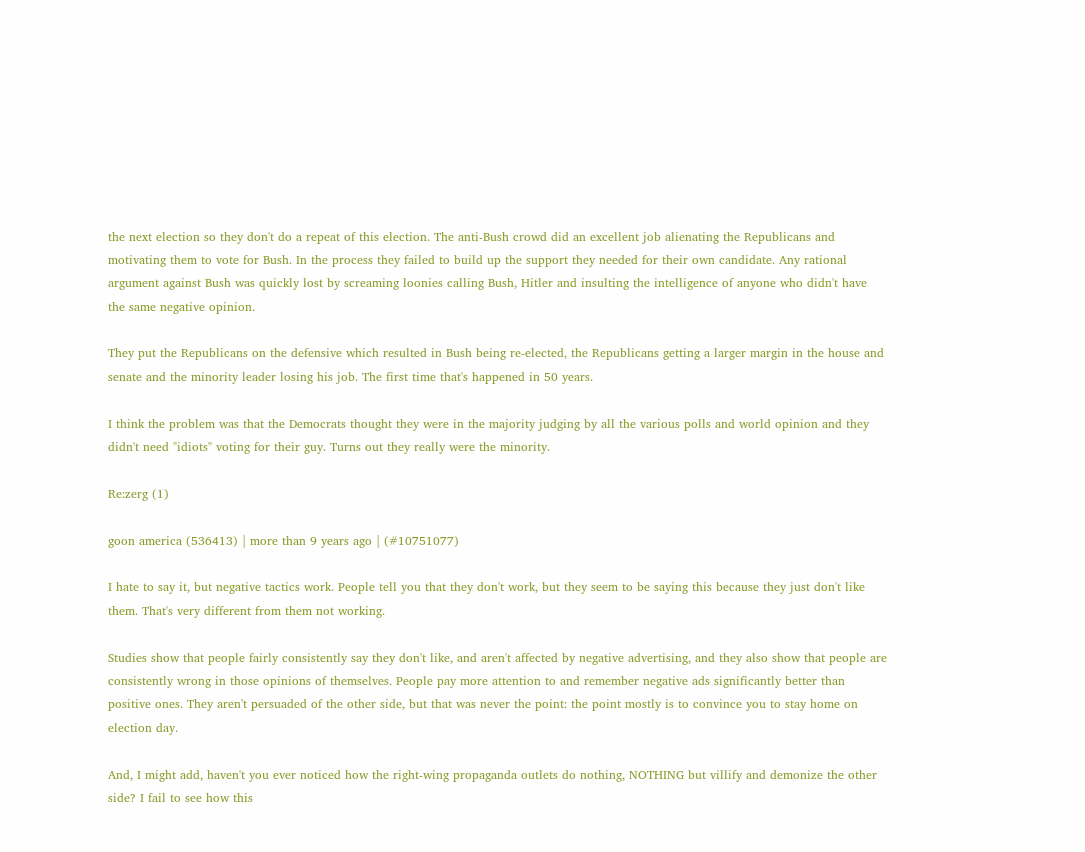the next election so they don't do a repeat of this election. The anti-Bush crowd did an excellent job alienating the Republicans and motivating them to vote for Bush. In the process they failed to build up the support they needed for their own candidate. Any rational argument against Bush was quickly lost by screaming loonies calling Bush, Hitler and insulting the intelligence of anyone who didn't have the same negative opinion.

They put the Republicans on the defensive which resulted in Bush being re-elected, the Republicans getting a larger margin in the house and senate and the minority leader losing his job. The first time that's happened in 50 years.

I think the problem was that the Democrats thought they were in the majority judging by all the various polls and world opinion and they didn't need "idiots" voting for their guy. Turns out they really were the minority.

Re:zerg (1)

goon america (536413) | more than 9 years ago | (#10751077)

I hate to say it, but negative tactics work. People tell you that they don't work, but they seem to be saying this because they just don't like them. That's very different from them not working.

Studies show that people fairly consistently say they don't like, and aren't affected by negative advertising, and they also show that people are consistently wrong in those opinions of themselves. People pay more attention to and remember negative ads significantly better than positive ones. They aren't persuaded of the other side, but that was never the point: the point mostly is to convince you to stay home on election day.

And, I might add, haven't you ever noticed how the right-wing propaganda outlets do nothing, NOTHING but villify and demonize the other side? I fail to see how this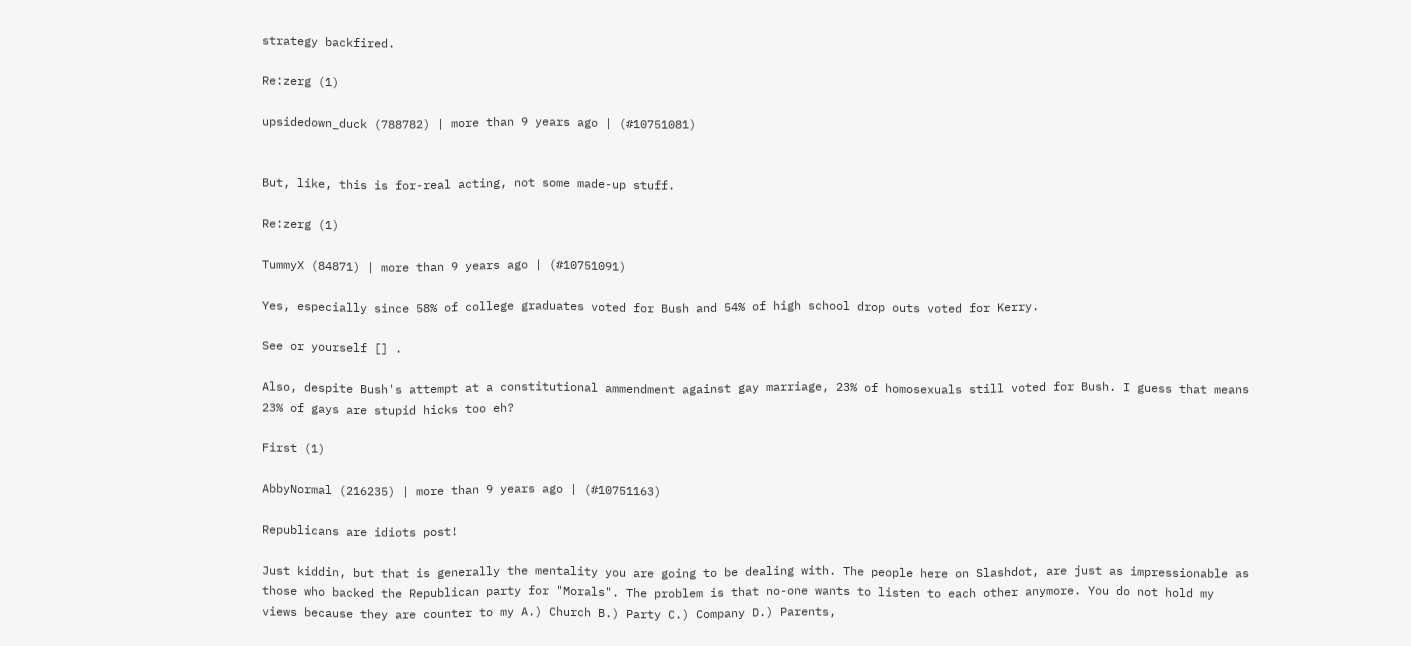strategy backfired.

Re:zerg (1)

upsidedown_duck (788782) | more than 9 years ago | (#10751081)


But, like, this is for-real acting, not some made-up stuff.

Re:zerg (1)

TummyX (84871) | more than 9 years ago | (#10751091)

Yes, especially since 58% of college graduates voted for Bush and 54% of high school drop outs voted for Kerry.

See or yourself [] .

Also, despite Bush's attempt at a constitutional ammendment against gay marriage, 23% of homosexuals still voted for Bush. I guess that means 23% of gays are stupid hicks too eh?

First (1)

AbbyNormal (216235) | more than 9 years ago | (#10751163)

Republicans are idiots post!

Just kiddin, but that is generally the mentality you are going to be dealing with. The people here on Slashdot, are just as impressionable as those who backed the Republican party for "Morals". The problem is that no-one wants to listen to each other anymore. You do not hold my views because they are counter to my A.) Church B.) Party C.) Company D.) Parents,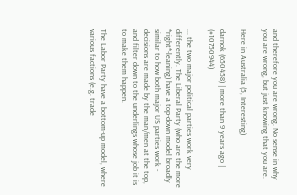and therefore you are wrong. No sense in why you are wrong, but just knowing that you are.

Here in Australia (5, Interesting)

darnok (650458) | more than 9 years ago | (#10750944)

... the two major political parties work very differently. The Liberal Party (who are the more *right*-leaning) have a top-down model broadly similar to how both major US parties work - decisions are made by the man/men at the top, and filter down to the underlings whose job it is to make them happen.

The Labor Party have a bottom-up model, where various factions (e.g. trade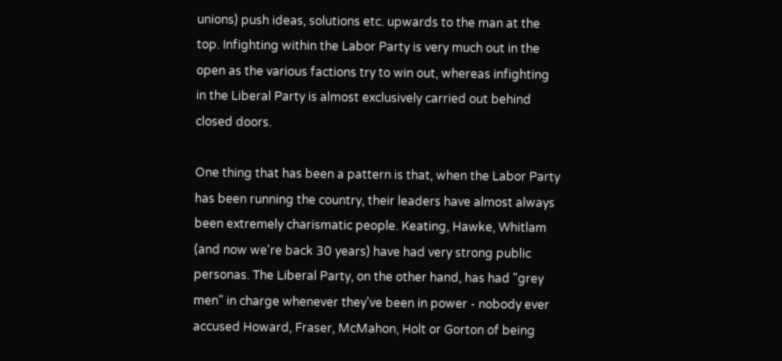unions) push ideas, solutions etc. upwards to the man at the top. Infighting within the Labor Party is very much out in the open as the various factions try to win out, whereas infighting in the Liberal Party is almost exclusively carried out behind closed doors.

One thing that has been a pattern is that, when the Labor Party has been running the country, their leaders have almost always been extremely charismatic people. Keating, Hawke, Whitlam (and now we're back 30 years) have had very strong public personas. The Liberal Party, on the other hand, has had "grey men" in charge whenever they've been in power - nobody ever accused Howard, Fraser, McMahon, Holt or Gorton of being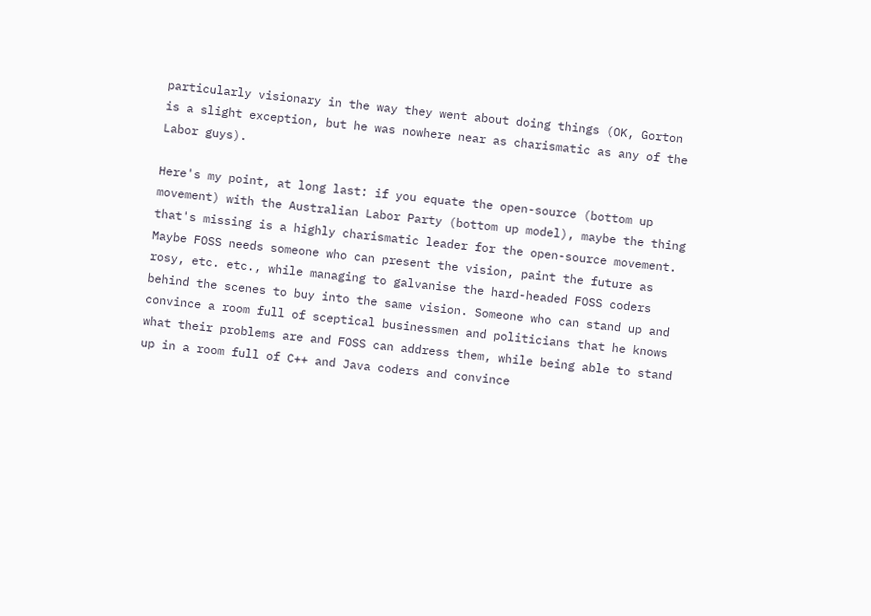particularly visionary in the way they went about doing things (OK, Gorton is a slight exception, but he was nowhere near as charismatic as any of the Labor guys).

Here's my point, at long last: if you equate the open-source (bottom up movement) with the Australian Labor Party (bottom up model), maybe the thing that's missing is a highly charismatic leader for the open-source movement. Maybe FOSS needs someone who can present the vision, paint the future as rosy, etc. etc., while managing to galvanise the hard-headed FOSS coders behind the scenes to buy into the same vision. Someone who can stand up and convince a room full of sceptical businessmen and politicians that he knows what their problems are and FOSS can address them, while being able to stand up in a room full of C++ and Java coders and convince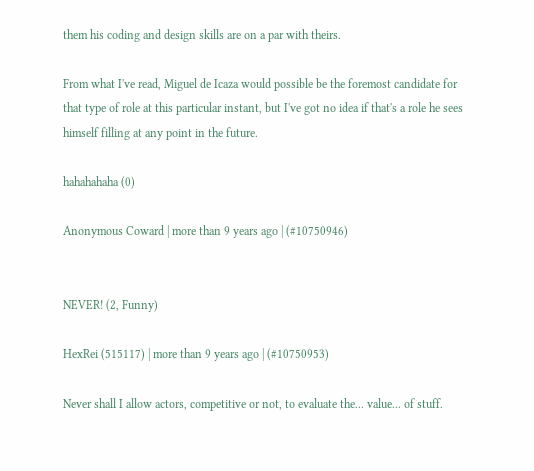them his coding and design skills are on a par with theirs.

From what I've read, Miguel de Icaza would possible be the foremost candidate for that type of role at this particular instant, but I've got no idea if that's a role he sees himself filling at any point in the future.

hahahahaha (0)

Anonymous Coward | more than 9 years ago | (#10750946)


NEVER! (2, Funny)

HexRei (515117) | more than 9 years ago | (#10750953)

Never shall I allow actors, competitive or not, to evaluate the... value... of stuff.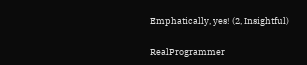Emphatically, yes! (2, Insightful)

RealProgrammer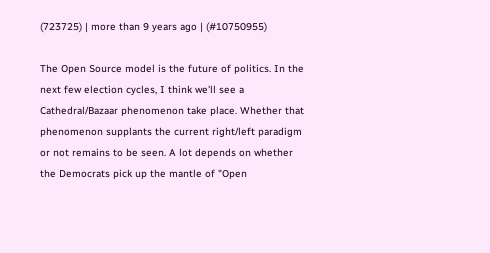(723725) | more than 9 years ago | (#10750955)

The Open Source model is the future of politics. In the next few election cycles, I think we'll see a Cathedral/Bazaar phenomenon take place. Whether that phenomenon supplants the current right/left paradigm or not remains to be seen. A lot depends on whether the Democrats pick up the mantle of "Open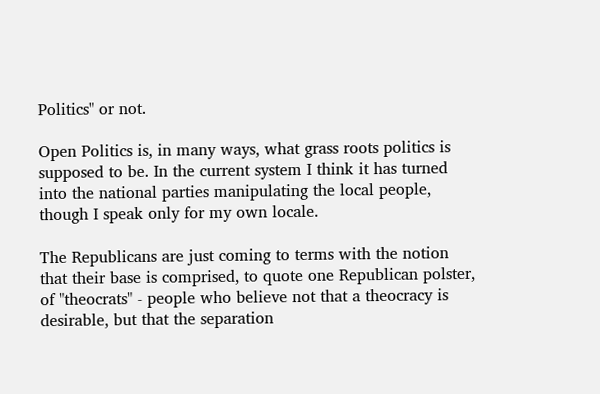Politics" or not.

Open Politics is, in many ways, what grass roots politics is supposed to be. In the current system I think it has turned into the national parties manipulating the local people, though I speak only for my own locale.

The Republicans are just coming to terms with the notion that their base is comprised, to quote one Republican polster, of "theocrats" - people who believe not that a theocracy is desirable, but that the separation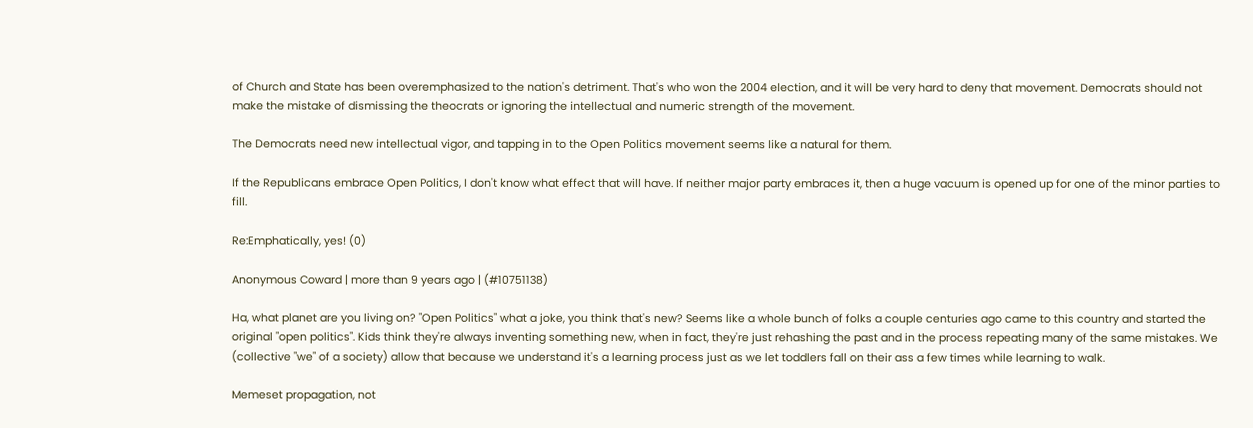of Church and State has been overemphasized to the nation's detriment. That's who won the 2004 election, and it will be very hard to deny that movement. Democrats should not make the mistake of dismissing the theocrats or ignoring the intellectual and numeric strength of the movement.

The Democrats need new intellectual vigor, and tapping in to the Open Politics movement seems like a natural for them.

If the Republicans embrace Open Politics, I don't know what effect that will have. If neither major party embraces it, then a huge vacuum is opened up for one of the minor parties to fill.

Re:Emphatically, yes! (0)

Anonymous Coward | more than 9 years ago | (#10751138)

Ha, what planet are you living on? "Open Politics" what a joke, you think that's new? Seems like a whole bunch of folks a couple centuries ago came to this country and started the original "open politics". Kids think they're always inventing something new, when in fact, they're just rehashing the past and in the process repeating many of the same mistakes. We (collective "we" of a society) allow that because we understand it's a learning process just as we let toddlers fall on their ass a few times while learning to walk.

Memeset propagation, not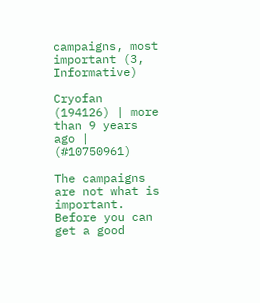campaigns, most important (3, Informative)

Cryofan (194126) | more than 9 years ago | (#10750961)

The campaigns are not what is important. Before you can get a good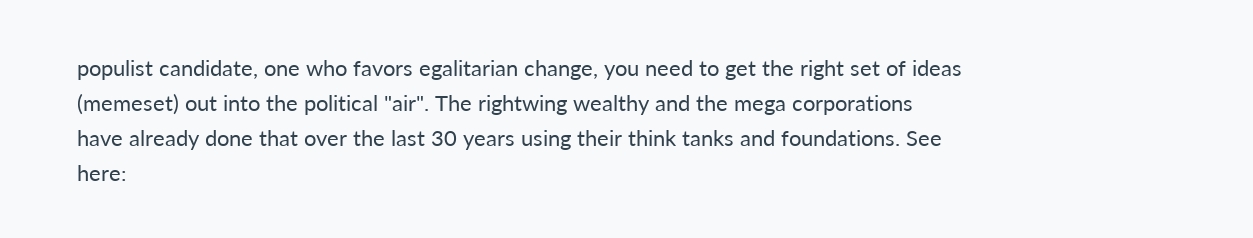populist candidate, one who favors egalitarian change, you need to get the right set of ideas (memeset) out into the political "air". The rightwing wealthy and the mega corporations have already done that over the last 30 years using their think tanks and foundations. See here: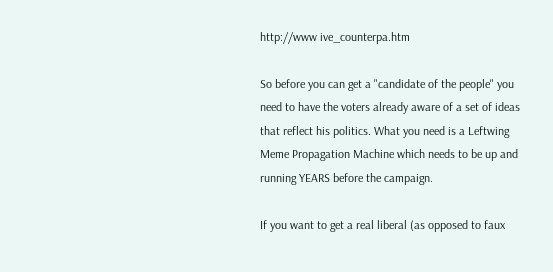http://www ive_counterpa.htm

So before you can get a "candidate of the people" you need to have the voters already aware of a set of ideas that reflect his politics. What you need is a Leftwing Meme Propagation Machine which needs to be up and running YEARS before the campaign.

If you want to get a real liberal (as opposed to faux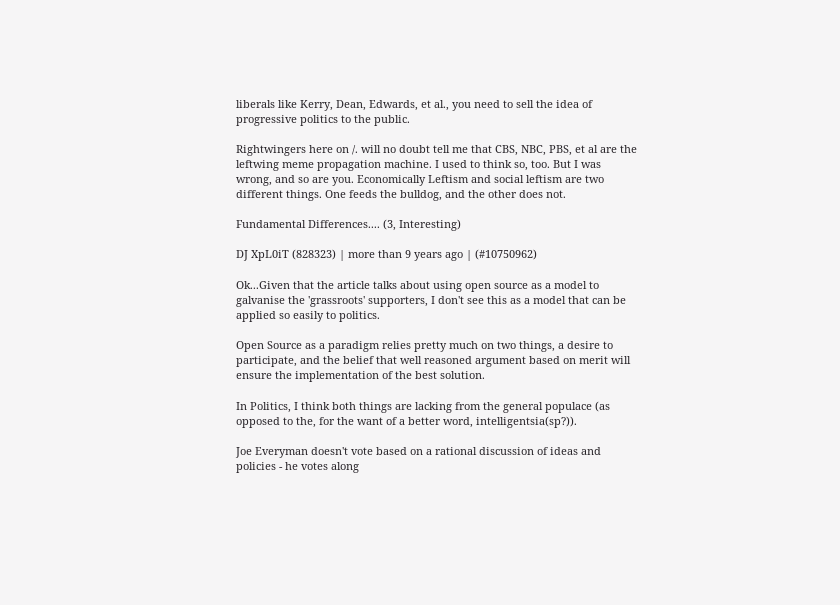liberals like Kerry, Dean, Edwards, et al., you need to sell the idea of progressive politics to the public.

Rightwingers here on /. will no doubt tell me that CBS, NBC, PBS, et al are the leftwing meme propagation machine. I used to think so, too. But I was wrong, and so are you. Economically Leftism and social leftism are two different things. One feeds the bulldog, and the other does not.

Fundamental Differences.... (3, Interesting)

DJ XpL0iT (828323) | more than 9 years ago | (#10750962)

Ok...Given that the article talks about using open source as a model to galvanise the 'grassroots' supporters, I don't see this as a model that can be applied so easily to politics.

Open Source as a paradigm relies pretty much on two things, a desire to participate, and the belief that well reasoned argument based on merit will ensure the implementation of the best solution.

In Politics, I think both things are lacking from the general populace (as opposed to the, for the want of a better word, intelligentsia(sp?)).

Joe Everyman doesn't vote based on a rational discussion of ideas and policies - he votes along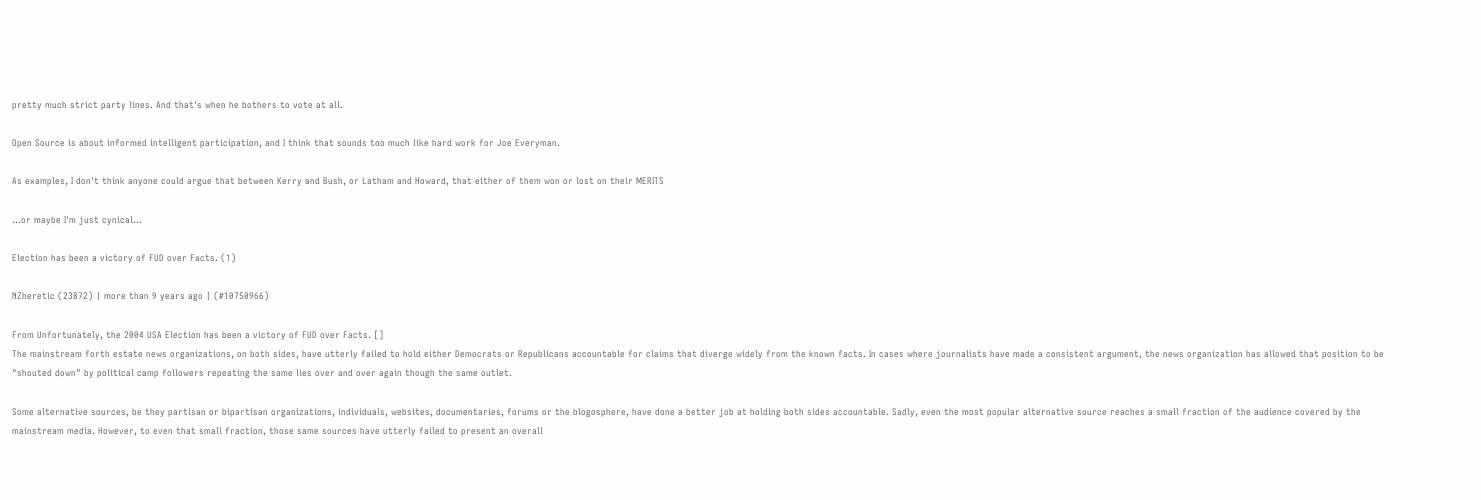pretty much strict party lines. And that's when he bothers to vote at all.

Open Source is about informed intelligent participation, and I think that sounds too much like hard work for Joe Everyman.

As examples, I don't think anyone could argue that between Kerry and Bush, or Latham and Howard, that either of them won or lost on their MERITS

...or maybe I'm just cynical...

Election has been a victory of FUD over Facts. (1)

NZheretic (23872) | more than 9 years ago | (#10750966)

From Unfortunately, the 2004 USA Election has been a victory of FUD over Facts. []
The mainstream forth estate news organizations, on both sides, have utterly failed to hold either Democrats or Republicans accountable for claims that diverge widely from the known facts. In cases where journalists have made a consistent argument, the news organization has allowed that position to be "shouted down" by political camp followers repeating the same lies over and over again though the same outlet.

Some alternative sources, be they partisan or bipartisan organizations, individuals, websites, documentaries, forums or the blogosphere, have done a better job at holding both sides accountable. Sadly, even the most popular alternative source reaches a small fraction of the audience covered by the mainstream media. However, to even that small fraction, those same sources have utterly failed to present an overall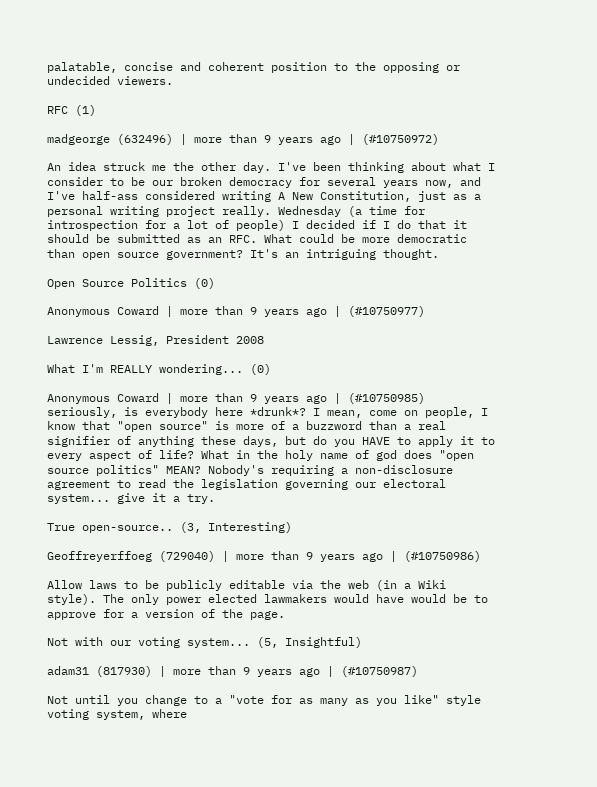palatable, concise and coherent position to the opposing or undecided viewers.

RFC (1)

madgeorge (632496) | more than 9 years ago | (#10750972)

An idea struck me the other day. I've been thinking about what I consider to be our broken democracy for several years now, and I've half-ass considered writing A New Constitution, just as a personal writing project really. Wednesday (a time for introspection for a lot of people) I decided if I do that it should be submitted as an RFC. What could be more democratic than open source government? It's an intriguing thought.

Open Source Politics (0)

Anonymous Coward | more than 9 years ago | (#10750977)

Lawrence Lessig, President 2008

What I'm REALLY wondering... (0)

Anonymous Coward | more than 9 years ago | (#10750985) seriously, is everybody here *drunk*? I mean, come on people, I know that "open source" is more of a buzzword than a real signifier of anything these days, but do you HAVE to apply it to every aspect of life? What in the holy name of god does "open source politics" MEAN? Nobody's requiring a non-disclosure agreement to read the legislation governing our electoral system... give it a try.

True open-source.. (3, Interesting)

Geoffreyerffoeg (729040) | more than 9 years ago | (#10750986)

Allow laws to be publicly editable via the web (in a Wiki style). The only power elected lawmakers would have would be to approve for a version of the page.

Not with our voting system... (5, Insightful)

adam31 (817930) | more than 9 years ago | (#10750987)

Not until you change to a "vote for as many as you like" style voting system, where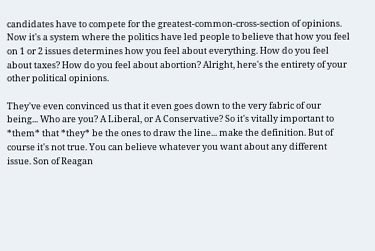candidates have to compete for the greatest-common-cross-section of opinions. Now it's a system where the politics have led people to believe that how you feel on 1 or 2 issues determines how you feel about everything. How do you feel about taxes? How do you feel about abortion? Alright, here's the entirety of your other political opinions.

They've even convinced us that it even goes down to the very fabric of our being... Who are you? A Liberal, or A Conservative? So it's vitally important to *them* that *they* be the ones to draw the line... make the definition. But of course it's not true. You can believe whatever you want about any different issue. Son of Reagan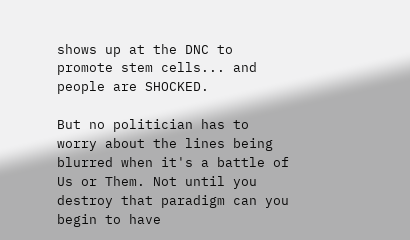shows up at the DNC to promote stem cells... and people are SHOCKED.

But no politician has to worry about the lines being blurred when it's a battle of Us or Them. Not until you destroy that paradigm can you begin to have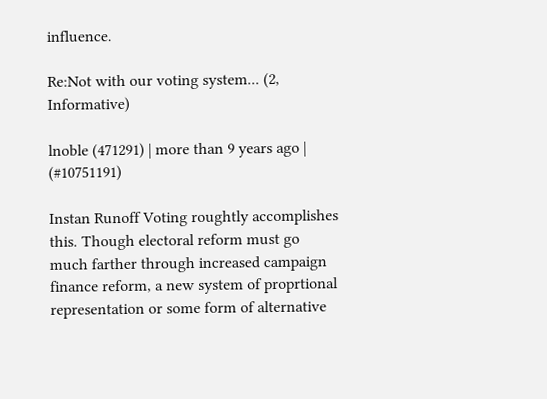influence.

Re:Not with our voting system... (2, Informative)

lnoble (471291) | more than 9 years ago | (#10751191)

Instan Runoff Voting roughtly accomplishes this. Though electoral reform must go much farther through increased campaign finance reform, a new system of proprtional representation or some form of alternative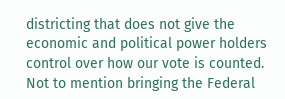districting that does not give the economic and political power holders control over how our vote is counted. Not to mention bringing the Federal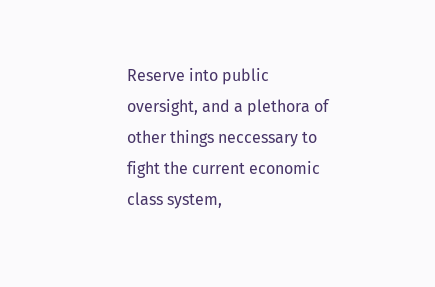Reserve into public oversight, and a plethora of other things neccessary to fight the current economic class system,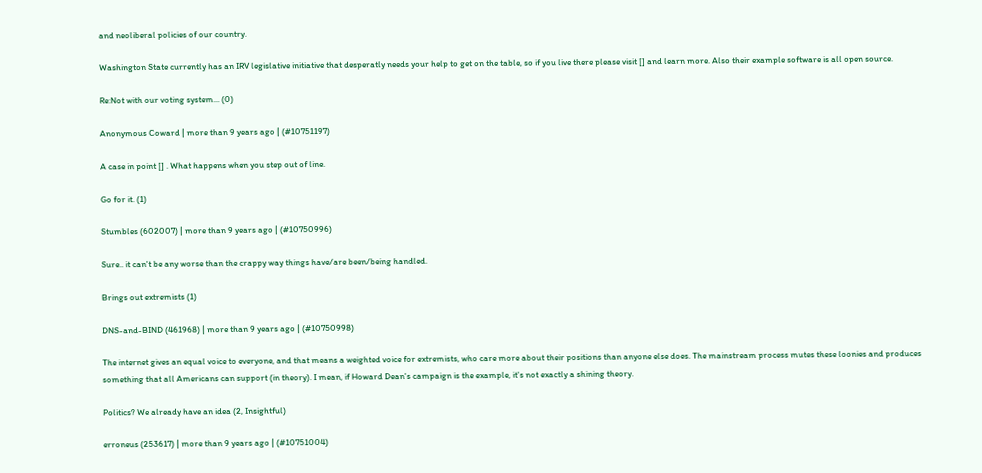and neoliberal policies of our country.

Washington State currently has an IRV legislative initiative that desperatly needs your help to get on the table, so if you live there please visit [] and learn more. Also their example software is all open source.

Re:Not with our voting system... (0)

Anonymous Coward | more than 9 years ago | (#10751197)

A case in point [] . What happens when you step out of line.

Go for it. (1)

Stumbles (602007) | more than 9 years ago | (#10750996)

Sure.. it can't be any worse than the crappy way things have/are been/being handled.

Brings out extremists (1)

DNS-and-BIND (461968) | more than 9 years ago | (#10750998)

The internet gives an equal voice to everyone, and that means a weighted voice for extremists, who care more about their positions than anyone else does. The mainstream process mutes these loonies and produces something that all Americans can support (in theory). I mean, if Howard Dean's campaign is the example, it's not exactly a shining theory.

Politics? We already have an idea (2, Insightful)

erroneus (253617) | more than 9 years ago | (#10751004)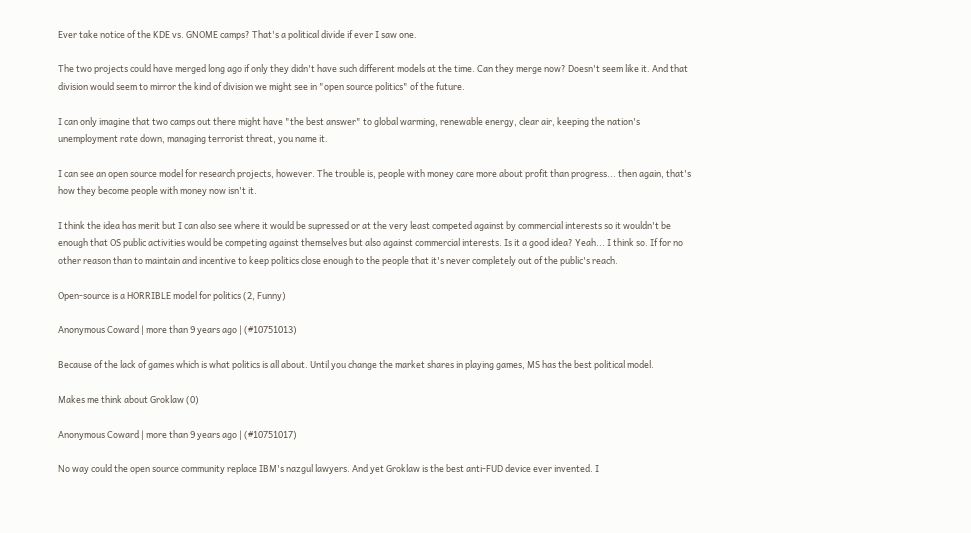Ever take notice of the KDE vs. GNOME camps? That's a political divide if ever I saw one.

The two projects could have merged long ago if only they didn't have such different models at the time. Can they merge now? Doesn't seem like it. And that division would seem to mirror the kind of division we might see in "open source politics" of the future.

I can only imagine that two camps out there might have "the best answer" to global warming, renewable energy, clear air, keeping the nation's unemployment rate down, managing terrorist threat, you name it.

I can see an open source model for research projects, however. The trouble is, people with money care more about profit than progress... then again, that's how they become people with money now isn't it.

I think the idea has merit but I can also see where it would be supressed or at the very least competed against by commercial interests so it wouldn't be enough that OS public activities would be competing against themselves but also against commercial interests. Is it a good idea? Yeah... I think so. If for no other reason than to maintain and incentive to keep politics close enough to the people that it's never completely out of the public's reach.

Open-source is a HORRIBLE model for politics (2, Funny)

Anonymous Coward | more than 9 years ago | (#10751013)

Because of the lack of games which is what politics is all about. Until you change the market shares in playing games, MS has the best political model.

Makes me think about Groklaw (0)

Anonymous Coward | more than 9 years ago | (#10751017)

No way could the open source community replace IBM's nazgul lawyers. And yet Groklaw is the best anti-FUD device ever invented. I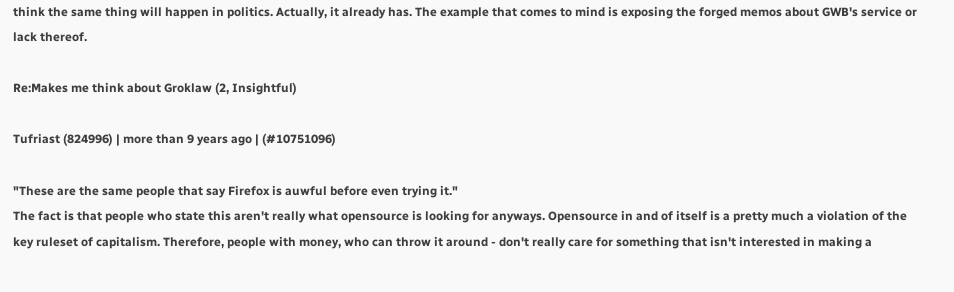think the same thing will happen in politics. Actually, it already has. The example that comes to mind is exposing the forged memos about GWB's service or lack thereof.

Re:Makes me think about Groklaw (2, Insightful)

Tufriast (824996) | more than 9 years ago | (#10751096)

"These are the same people that say Firefox is auwful before even trying it."
The fact is that people who state this aren't really what opensource is looking for anyways. Opensource in and of itself is a pretty much a violation of the key ruleset of capitalism. Therefore, people with money, who can throw it around - don't really care for something that isn't interested in making a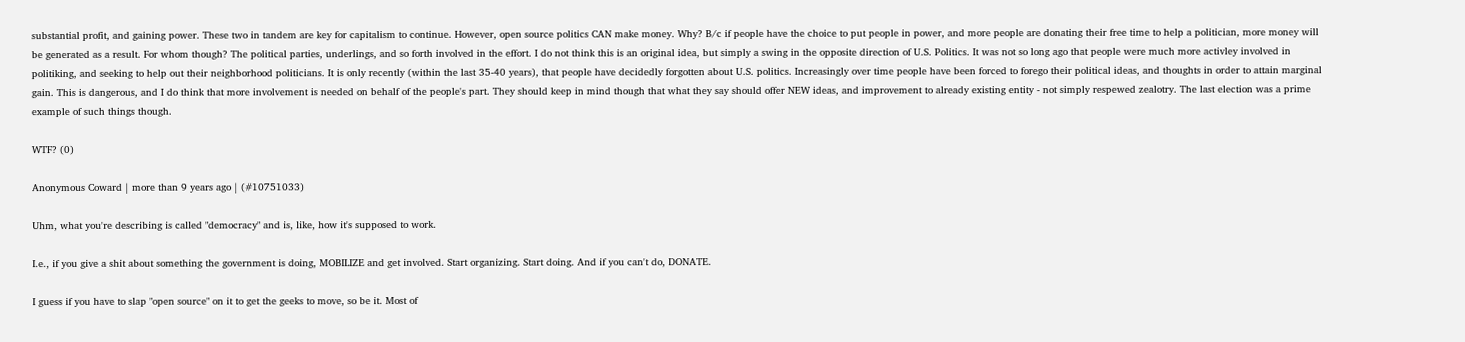substantial profit, and gaining power. These two in tandem are key for capitalism to continue. However, open source politics CAN make money. Why? B/c if people have the choice to put people in power, and more people are donating their free time to help a politician, more money will be generated as a result. For whom though? The political parties, underlings, and so forth involved in the effort. I do not think this is an original idea, but simply a swing in the opposite direction of U.S. Politics. It was not so long ago that people were much more activley involved in politiking, and seeking to help out their neighborhood politicians. It is only recently (within the last 35-40 years), that people have decidedly forgotten about U.S. politics. Increasingly over time people have been forced to forego their political ideas, and thoughts in order to attain marginal gain. This is dangerous, and I do think that more involvement is needed on behalf of the people's part. They should keep in mind though that what they say should offer NEW ideas, and improvement to already existing entity - not simply respewed zealotry. The last election was a prime example of such things though.

WTF? (0)

Anonymous Coward | more than 9 years ago | (#10751033)

Uhm, what you're describing is called "democracy" and is, like, how it's supposed to work.

I.e., if you give a shit about something the government is doing, MOBILIZE and get involved. Start organizing. Start doing. And if you can't do, DONATE.

I guess if you have to slap "open source" on it to get the geeks to move, so be it. Most of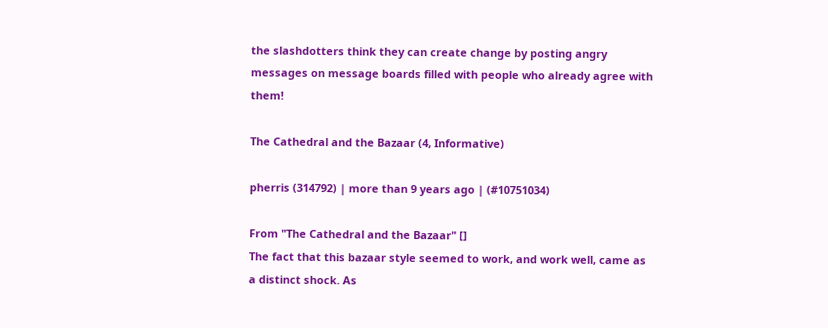the slashdotters think they can create change by posting angry messages on message boards filled with people who already agree with them!

The Cathedral and the Bazaar (4, Informative)

pherris (314792) | more than 9 years ago | (#10751034)

From "The Cathedral and the Bazaar" []
The fact that this bazaar style seemed to work, and work well, came as a distinct shock. As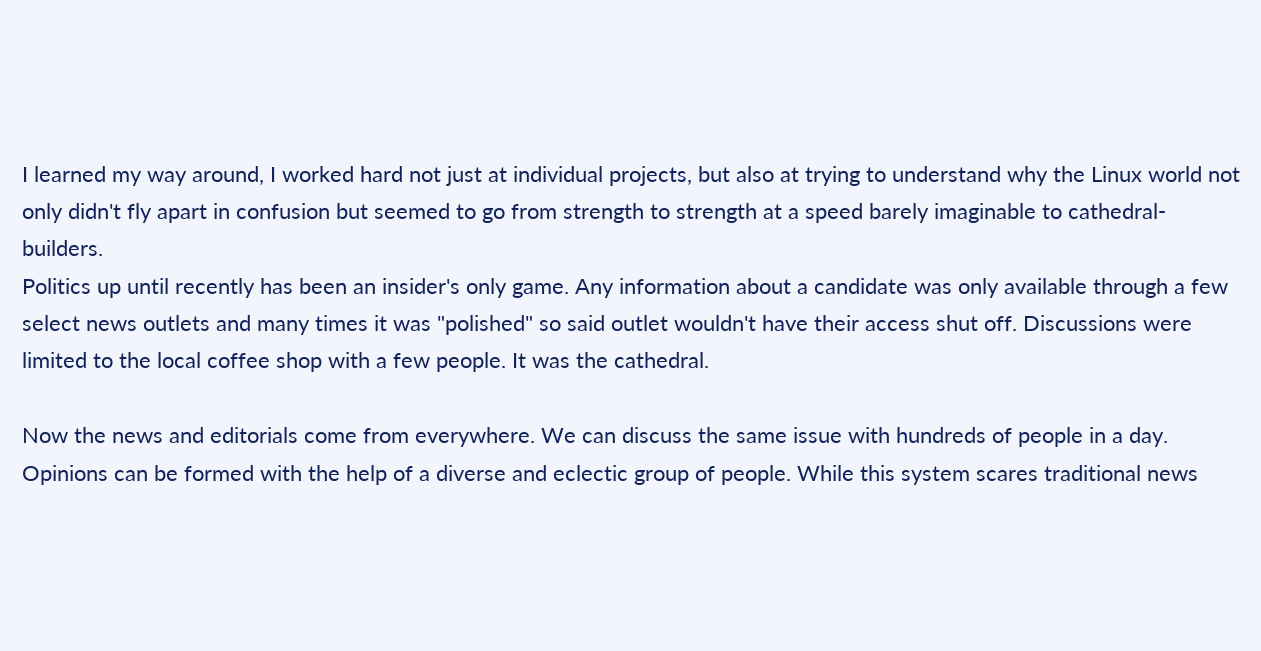I learned my way around, I worked hard not just at individual projects, but also at trying to understand why the Linux world not only didn't fly apart in confusion but seemed to go from strength to strength at a speed barely imaginable to cathedral-builders.
Politics up until recently has been an insider's only game. Any information about a candidate was only available through a few select news outlets and many times it was "polished" so said outlet wouldn't have their access shut off. Discussions were limited to the local coffee shop with a few people. It was the cathedral.

Now the news and editorials come from everywhere. We can discuss the same issue with hundreds of people in a day. Opinions can be formed with the help of a diverse and eclectic group of people. While this system scares traditional news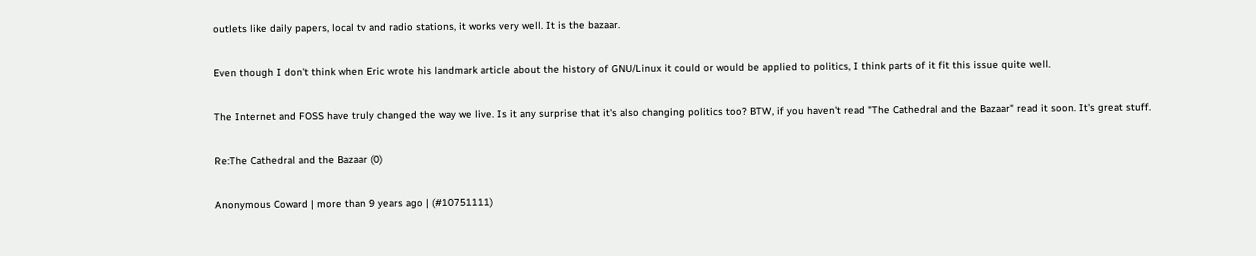outlets like daily papers, local tv and radio stations, it works very well. It is the bazaar.

Even though I don't think when Eric wrote his landmark article about the history of GNU/Linux it could or would be applied to politics, I think parts of it fit this issue quite well.

The Internet and FOSS have truly changed the way we live. Is it any surprise that it's also changing politics too? BTW, if you haven't read "The Cathedral and the Bazaar" read it soon. It's great stuff.

Re:The Cathedral and the Bazaar (0)

Anonymous Coward | more than 9 years ago | (#10751111)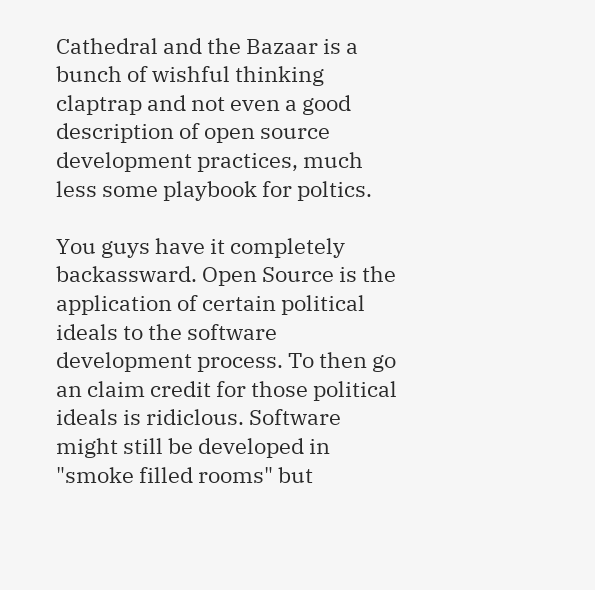Cathedral and the Bazaar is a bunch of wishful thinking claptrap and not even a good description of open source development practices, much less some playbook for poltics.

You guys have it completely backassward. Open Source is the application of certain political ideals to the software development process. To then go an claim credit for those political ideals is ridiclous. Software might still be developed in "smoke filled rooms" but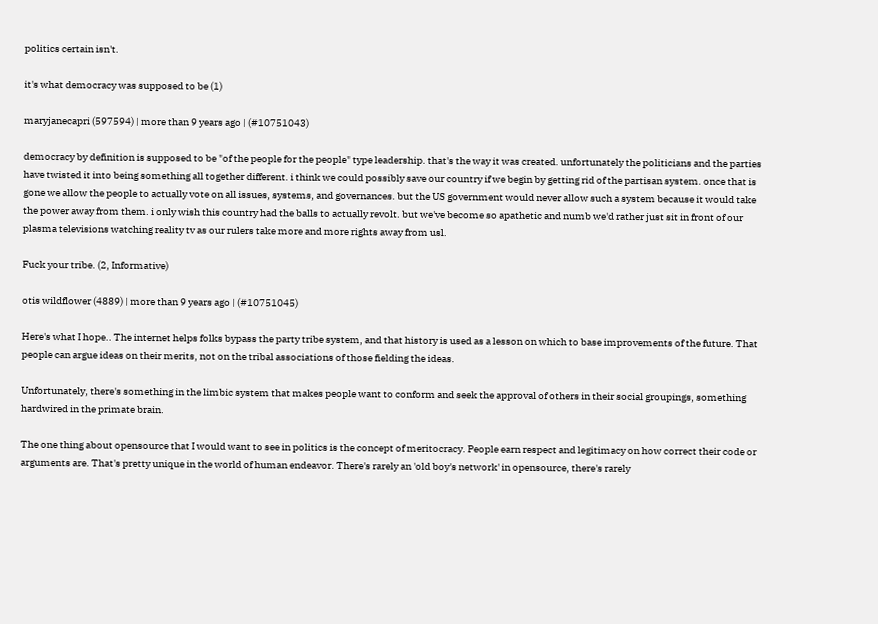politics certain isn't.

it's what democracy was supposed to be (1)

maryjanecapri (597594) | more than 9 years ago | (#10751043)

democracy by definition is supposed to be "of the people for the people" type leadership. that's the way it was created. unfortunately the politicians and the parties have twisted it into being something all together different. i think we could possibly save our country if we begin by getting rid of the partisan system. once that is gone we allow the people to actually vote on all issues, systems, and governances. but the US government would never allow such a system because it would take the power away from them. i only wish this country had the balls to actually revolt. but we've become so apathetic and numb we'd rather just sit in front of our plasma televisions watching reality tv as our rulers take more and more rights away from usl.

Fuck your tribe. (2, Informative)

otis wildflower (4889) | more than 9 years ago | (#10751045)

Here's what I hope.. The internet helps folks bypass the party tribe system, and that history is used as a lesson on which to base improvements of the future. That people can argue ideas on their merits, not on the tribal associations of those fielding the ideas.

Unfortunately, there's something in the limbic system that makes people want to conform and seek the approval of others in their social groupings, something hardwired in the primate brain.

The one thing about opensource that I would want to see in politics is the concept of meritocracy. People earn respect and legitimacy on how correct their code or arguments are. That's pretty unique in the world of human endeavor. There's rarely an 'old boy's network' in opensource, there's rarely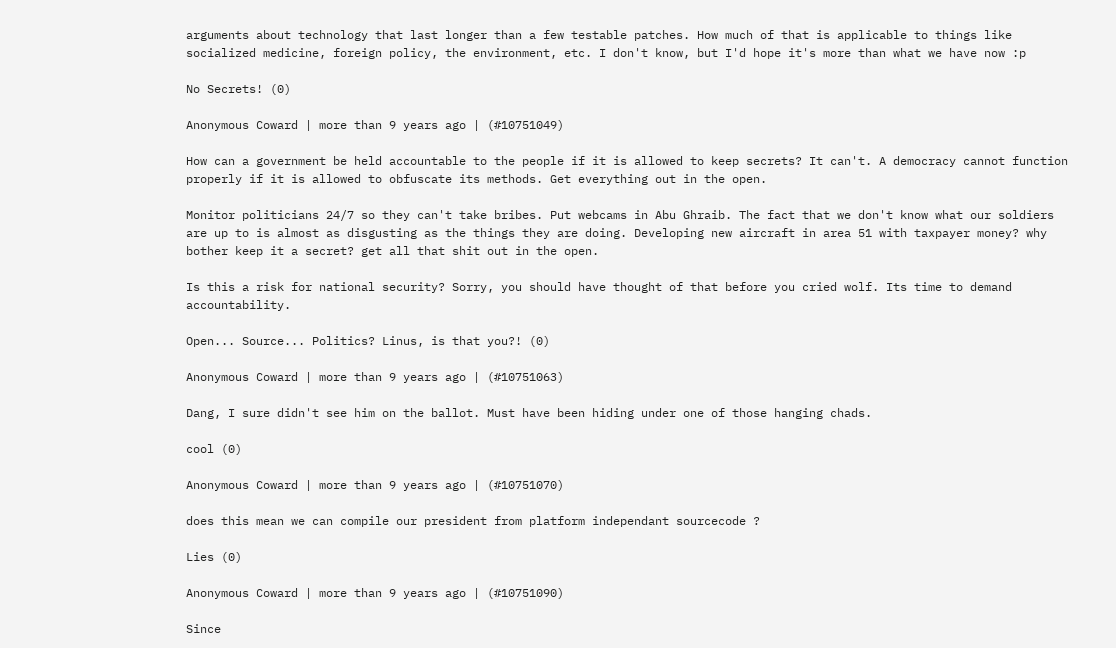arguments about technology that last longer than a few testable patches. How much of that is applicable to things like socialized medicine, foreign policy, the environment, etc. I don't know, but I'd hope it's more than what we have now :p

No Secrets! (0)

Anonymous Coward | more than 9 years ago | (#10751049)

How can a government be held accountable to the people if it is allowed to keep secrets? It can't. A democracy cannot function properly if it is allowed to obfuscate its methods. Get everything out in the open.

Monitor politicians 24/7 so they can't take bribes. Put webcams in Abu Ghraib. The fact that we don't know what our soldiers are up to is almost as disgusting as the things they are doing. Developing new aircraft in area 51 with taxpayer money? why bother keep it a secret? get all that shit out in the open.

Is this a risk for national security? Sorry, you should have thought of that before you cried wolf. Its time to demand accountability.

Open... Source... Politics? Linus, is that you?! (0)

Anonymous Coward | more than 9 years ago | (#10751063)

Dang, I sure didn't see him on the ballot. Must have been hiding under one of those hanging chads.

cool (0)

Anonymous Coward | more than 9 years ago | (#10751070)

does this mean we can compile our president from platform independant sourcecode ?

Lies (0)

Anonymous Coward | more than 9 years ago | (#10751090)

Since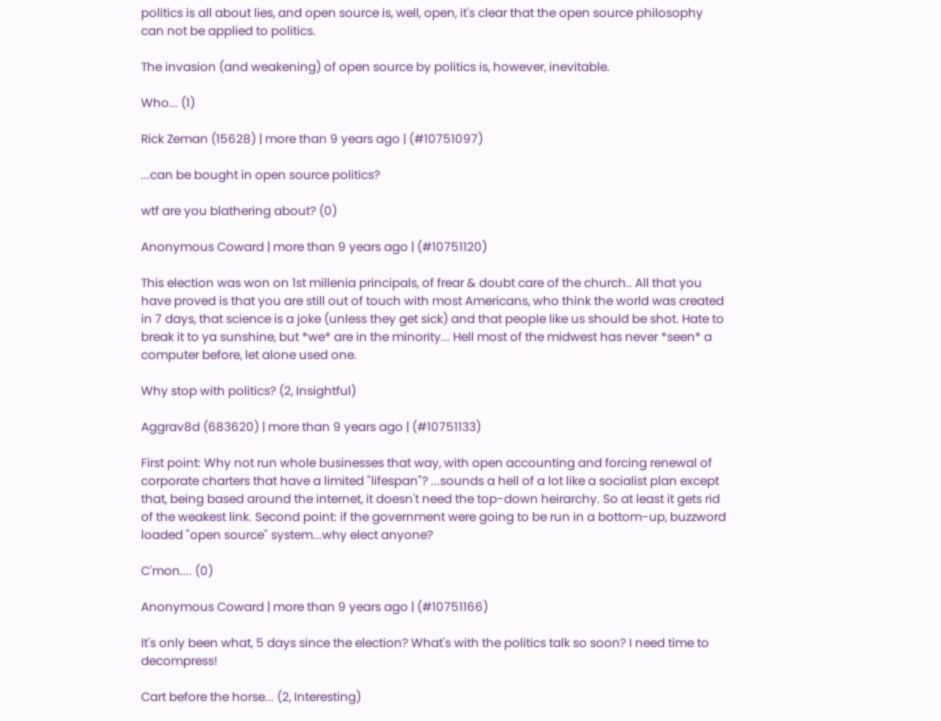politics is all about lies, and open source is, well, open, it's clear that the open source philosophy can not be applied to politics.

The invasion (and weakening) of open source by politics is, however, inevitable.

Who... (1)

Rick Zeman (15628) | more than 9 years ago | (#10751097)

...can be bought in open source politics?

wtf are you blathering about? (0)

Anonymous Coward | more than 9 years ago | (#10751120)

This election was won on 1st millenia principals, of frear & doubt care of the church.. All that you have proved is that you are still out of touch with most Americans, who think the world was created in 7 days, that science is a joke (unless they get sick) and that people like us should be shot. Hate to break it to ya sunshine, but *we* are in the minority... Hell most of the midwest has never *seen* a computer before, let alone used one.

Why stop with politics? (2, Insightful)

Aggrav8d (683620) | more than 9 years ago | (#10751133)

First point: Why not run whole businesses that way, with open accounting and forcing renewal of corporate charters that have a limited "lifespan"? ...sounds a hell of a lot like a socialist plan except that, being based around the internet, it doesn't need the top-down heirarchy. So at least it gets rid of the weakest link. Second point: if the government were going to be run in a bottom-up, buzzword loaded "open source" system...why elect anyone?

C'mon.... (0)

Anonymous Coward | more than 9 years ago | (#10751166)

It's only been what, 5 days since the election? What's with the politics talk so soon? I need time to decompress!

Cart before the horse... (2, Interesting)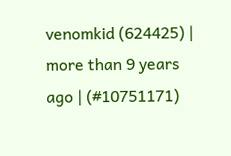venomkid (624425) | more than 9 years ago | (#10751171)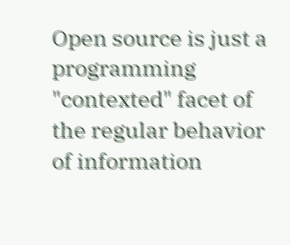Open source is just a programming "contexted" facet of the regular behavior of information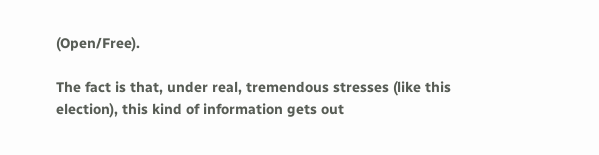(Open/Free).

The fact is that, under real, tremendous stresses (like this election), this kind of information gets out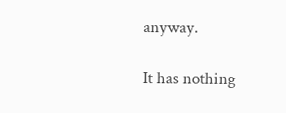anyway.

It has nothing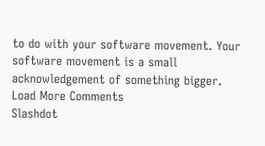to do with your software movement. Your software movement is a small acknowledgement of something bigger.
Load More Comments
Slashdot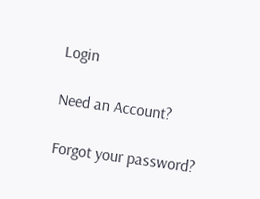Login

Need an Account?

Forgot your password?